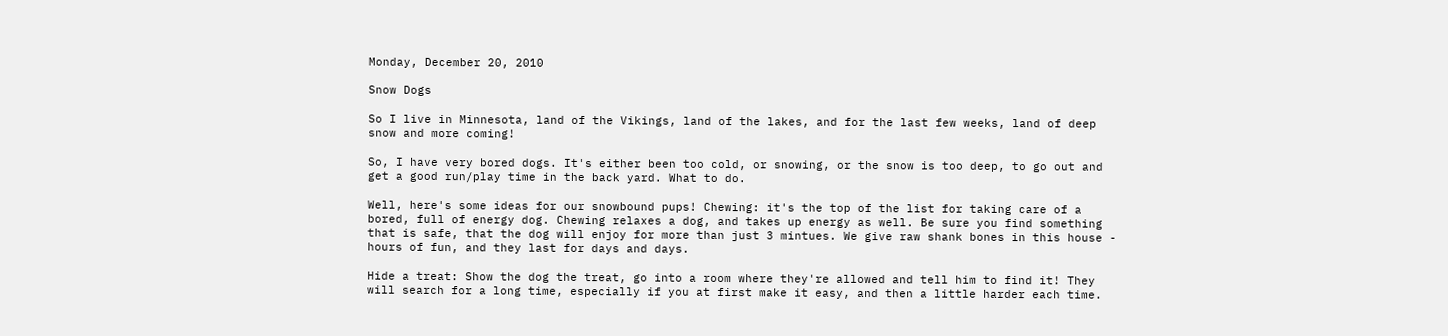Monday, December 20, 2010

Snow Dogs

So I live in Minnesota, land of the Vikings, land of the lakes, and for the last few weeks, land of deep snow and more coming!

So, I have very bored dogs. It's either been too cold, or snowing, or the snow is too deep, to go out and get a good run/play time in the back yard. What to do.

Well, here's some ideas for our snowbound pups! Chewing: it's the top of the list for taking care of a bored, full of energy dog. Chewing relaxes a dog, and takes up energy as well. Be sure you find something that is safe, that the dog will enjoy for more than just 3 mintues. We give raw shank bones in this house - hours of fun, and they last for days and days.

Hide a treat: Show the dog the treat, go into a room where they're allowed and tell him to find it! They will search for a long time, especially if you at first make it easy, and then a little harder each time.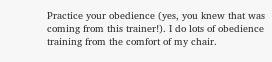Practice your obedience (yes, you knew that was coming from this trainer!). I do lots of obedience training from the comfort of my chair.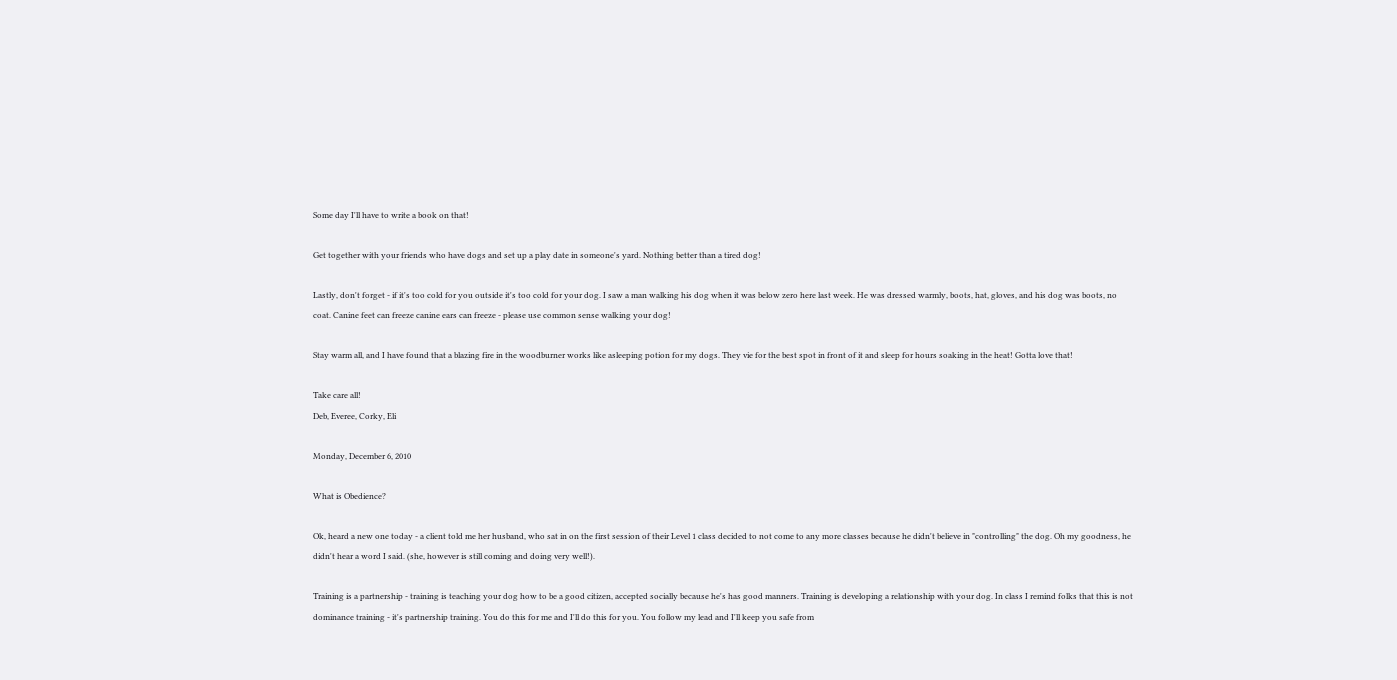Some day I'll have to write a book on that!

Get together with your friends who have dogs and set up a play date in someone's yard. Nothing better than a tired dog!

Lastly, don't forget - if it's too cold for you outside it's too cold for your dog. I saw a man walking his dog when it was below zero here last week. He was dressed warmly, boots, hat, gloves, and his dog was boots, no coat. Canine feet can freeze canine ears can freeze - please use common sense walking your dog!

Stay warm all, and I have found that a blazing fire in the woodburner works like asleeping potion for my dogs. They vie for the best spot in front of it and sleep for hours soaking in the heat! Gotta love that!

Take care all!
Deb, Everee, Corky, Eli

Monday, December 6, 2010

What is Obedience?

Ok, heard a new one today - a client told me her husband, who sat in on the first session of their Level 1 class decided to not come to any more classes because he didn't believe in "controlling" the dog. Oh my goodness, he didn't hear a word I said. (she, however is still coming and doing very well!).

Training is a partnership - training is teaching your dog how to be a good citizen, accepted socially because he's has good manners. Training is developing a relationship with your dog. In class I remind folks that this is not dominance training - it's partnership training. You do this for me and I'll do this for you. You follow my lead and I'll keep you safe from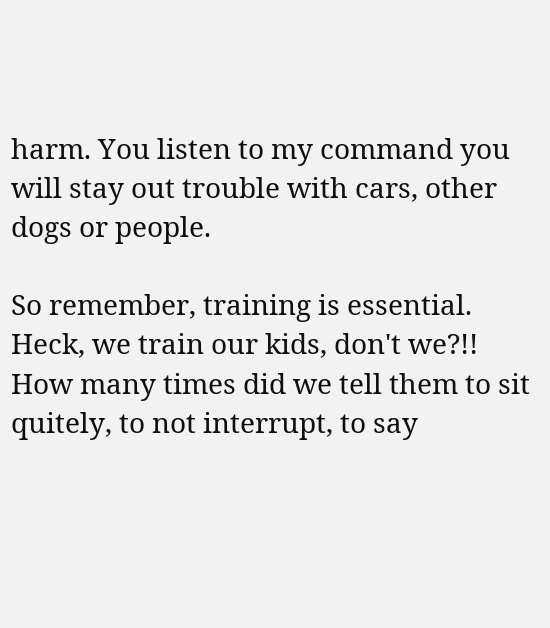harm. You listen to my command you will stay out trouble with cars, other dogs or people.

So remember, training is essential. Heck, we train our kids, don't we?!! How many times did we tell them to sit quitely, to not interrupt, to say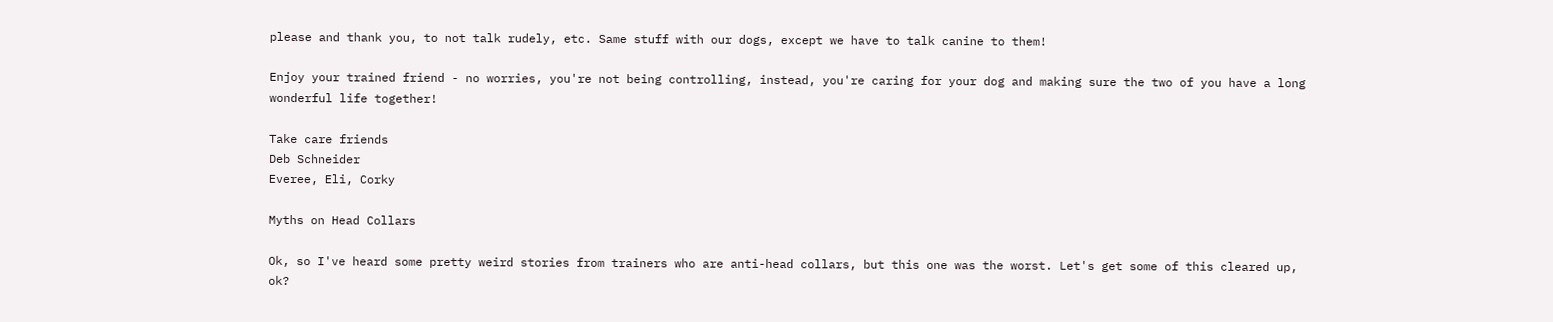please and thank you, to not talk rudely, etc. Same stuff with our dogs, except we have to talk canine to them!

Enjoy your trained friend - no worries, you're not being controlling, instead, you're caring for your dog and making sure the two of you have a long wonderful life together!

Take care friends
Deb Schneider
Everee, Eli, Corky

Myths on Head Collars

Ok, so I've heard some pretty weird stories from trainers who are anti-head collars, but this one was the worst. Let's get some of this cleared up, ok?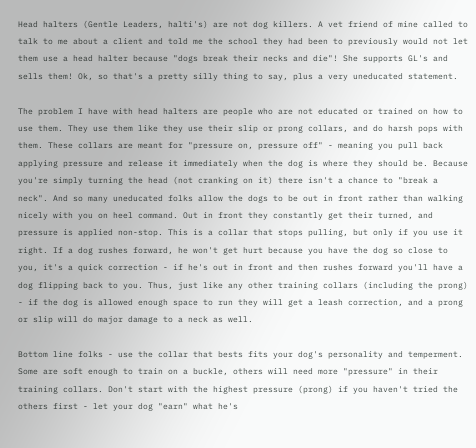Head halters (Gentle Leaders, halti's) are not dog killers. A vet friend of mine called to talk to me about a client and told me the school they had been to previously would not let them use a head halter because "dogs break their necks and die"! She supports GL's and sells them! Ok, so that's a pretty silly thing to say, plus a very uneducated statement.

The problem I have with head halters are people who are not educated or trained on how to use them. They use them like they use their slip or prong collars, and do harsh pops with them. These collars are meant for "pressure on, pressure off" - meaning you pull back applying pressure and release it immediately when the dog is where they should be. Because you're simply turning the head (not cranking on it) there isn't a chance to "break a neck". And so many uneducated folks allow the dogs to be out in front rather than walking nicely with you on heel command. Out in front they constantly get their turned, and pressure is applied non-stop. This is a collar that stops pulling, but only if you use it right. If a dog rushes forward, he won't get hurt because you have the dog so close to you, it's a quick correction - if he's out in front and then rushes forward you'll have a dog flipping back to you. Thus, just like any other training collars (including the prong) - if the dog is allowed enough space to run they will get a leash correction, and a prong or slip will do major damage to a neck as well.

Bottom line folks - use the collar that bests fits your dog's personality and temperment. Some are soft enough to train on a buckle, others will need more "pressure" in their training collars. Don't start with the highest pressure (prong) if you haven't tried the others first - let your dog "earn" what he's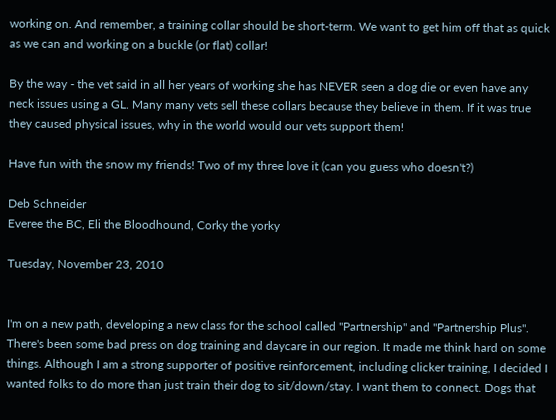working on. And remember, a training collar should be short-term. We want to get him off that as quick as we can and working on a buckle (or flat) collar!

By the way - the vet said in all her years of working she has NEVER seen a dog die or even have any neck issues using a GL. Many many vets sell these collars because they believe in them. If it was true they caused physical issues, why in the world would our vets support them!

Have fun with the snow my friends! Two of my three love it (can you guess who doesn't?)

Deb Schneider
Everee the BC, Eli the Bloodhound, Corky the yorky

Tuesday, November 23, 2010


I'm on a new path, developing a new class for the school called "Partnership" and "Partnership Plus". There's been some bad press on dog training and daycare in our region. It made me think hard on some things. Although I am a strong supporter of positive reinforcement, including clicker training, I decided I wanted folks to do more than just train their dog to sit/down/stay. I want them to connect. Dogs that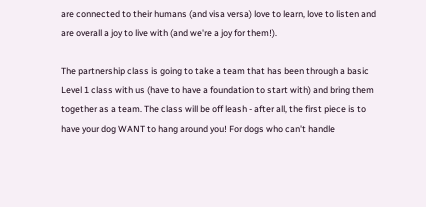are connected to their humans (and visa versa) love to learn, love to listen and are overall a joy to live with (and we're a joy for them!).

The partnership class is going to take a team that has been through a basic Level 1 class with us (have to have a foundation to start with) and bring them together as a team. The class will be off leash - after all, the first piece is to have your dog WANT to hang around you! For dogs who can't handle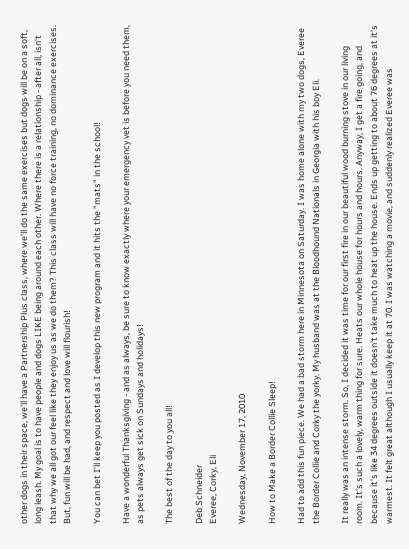other dogs in their space, we'll have a Partnership Plus class, where we'll do the same exercises but dogs will be on a soft, long leash. My goal is to have people and dogs LIKE being around each other. Where there is a relationship - after all, isn't that why we all got our feel like they enjoy us as we do them? This class will have no force training, no dominance exercises. But, fun will be had, and respect and love will flourish!

You can bet I'll keep you posted as I develop this new program and it hits the "mats" in the school!

Have a wonderful Thanksgiving - and as always, be sure to know exactly where your emergency vet is before you need them, as pets always get sick on Sundays and holidays!

The best of the day to you all!

Deb Schneider
Everee, Corky, Eli

Wednesday, November 17, 2010

How to Make a Border Collie Sleep!

Had to add this fun piece. We had a bad storm here in Minnesota on Saturday. I was home alone with my two dogs, Everee the Border Collie and Corky the yorky. My husband was at the Bloodhound Nationals in Georgia with his boy Eli.

It really was an intense storm. So, I decided it was time for our first fire in our beautiful wood burning stove in our living room. It's such a lovely, warm thing for sure. Heats our whole house for hours and hours. Anyway, I get a fire going, and because it's like 34 degrees outside it doesn't take much to heat up the house. Ends up getting to about 76 degrees at it's warmest. It felt great although I usually keep it at 70. I was watching a movie, and suddenly realized Everee was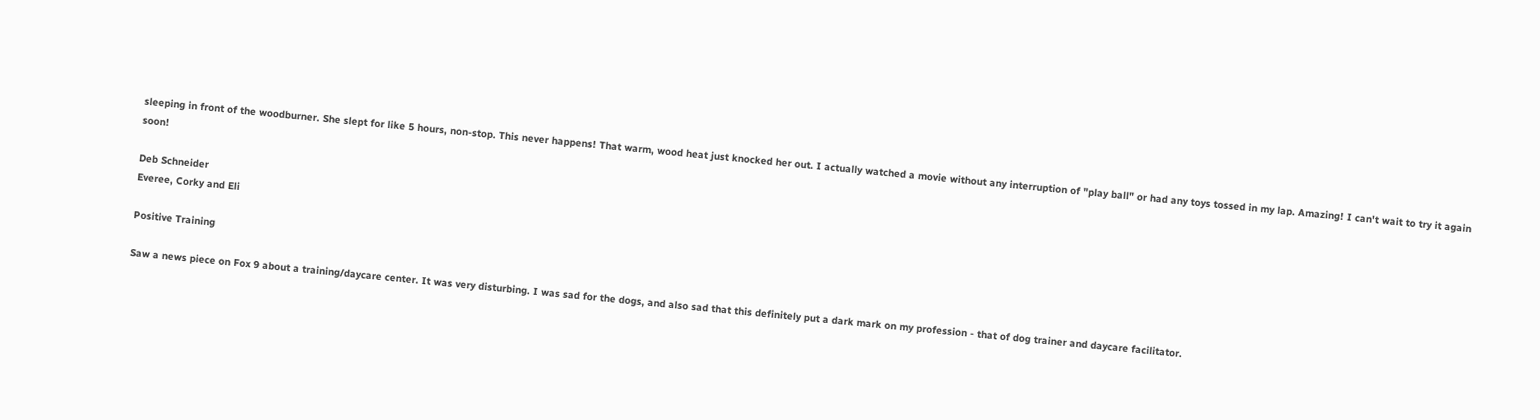sleeping in front of the woodburner. She slept for like 5 hours, non-stop. This never happens! That warm, wood heat just knocked her out. I actually watched a movie without any interruption of "play ball" or had any toys tossed in my lap. Amazing! I can't wait to try it again soon!

Deb Schneider
Everee, Corky and Eli

Positive Training

Saw a news piece on Fox 9 about a training/daycare center. It was very disturbing. I was sad for the dogs, and also sad that this definitely put a dark mark on my profession - that of dog trainer and daycare facilitator.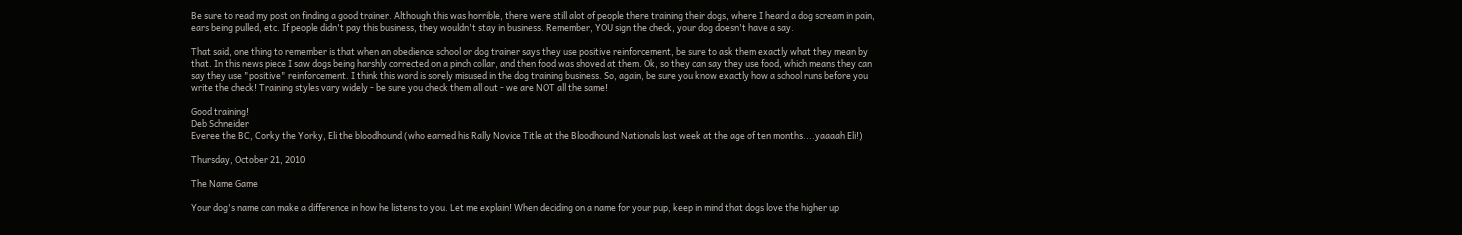Be sure to read my post on finding a good trainer. Although this was horrible, there were still alot of people there training their dogs, where I heard a dog scream in pain, ears being pulled, etc. If people didn't pay this business, they wouldn't stay in business. Remember, YOU sign the check, your dog doesn't have a say.

That said, one thing to remember is that when an obedience school or dog trainer says they use positive reinforcement, be sure to ask them exactly what they mean by that. In this news piece I saw dogs being harshly corrected on a pinch collar, and then food was shoved at them. Ok, so they can say they use food, which means they can say they use "positive" reinforcement. I think this word is sorely misused in the dog training business. So, again, be sure you know exactly how a school runs before you write the check! Training styles vary widely - be sure you check them all out - we are NOT all the same!

Good training!
Deb Schneider
Everee the BC, Corky the Yorky, Eli the bloodhound (who earned his Rally Novice Title at the Bloodhound Nationals last week at the age of ten months....yaaaah Eli!)

Thursday, October 21, 2010

The Name Game

Your dog's name can make a difference in how he listens to you. Let me explain! When deciding on a name for your pup, keep in mind that dogs love the higher up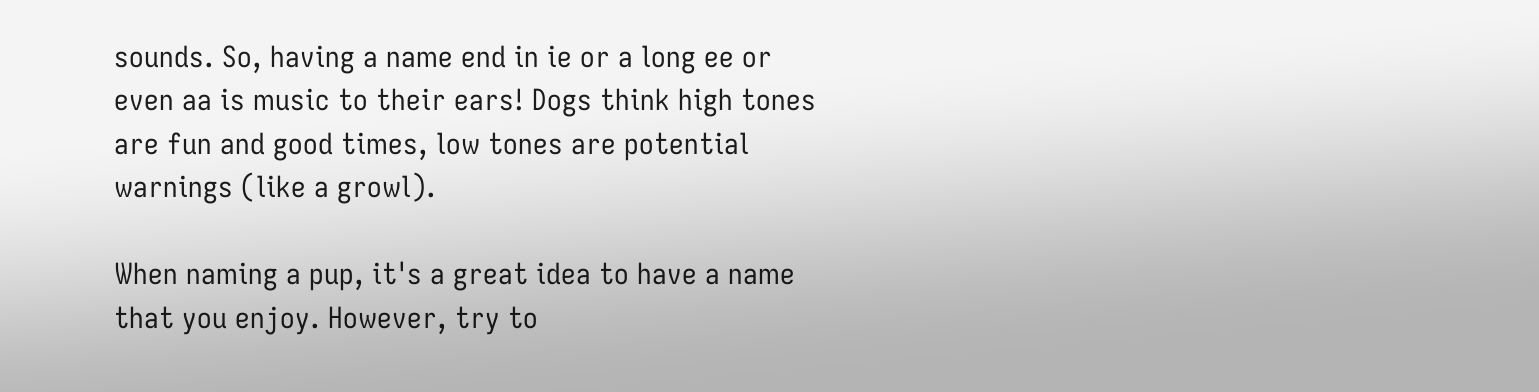sounds. So, having a name end in ie or a long ee or even aa is music to their ears! Dogs think high tones are fun and good times, low tones are potential warnings (like a growl).

When naming a pup, it's a great idea to have a name that you enjoy. However, try to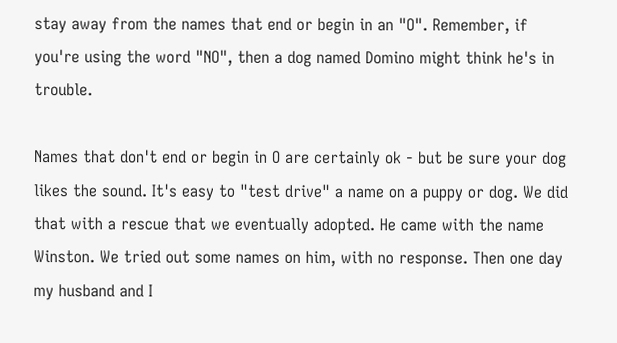stay away from the names that end or begin in an "O". Remember, if you're using the word "NO", then a dog named Domino might think he's in trouble.

Names that don't end or begin in O are certainly ok - but be sure your dog likes the sound. It's easy to "test drive" a name on a puppy or dog. We did that with a rescue that we eventually adopted. He came with the name Winston. We tried out some names on him, with no response. Then one day my husband and I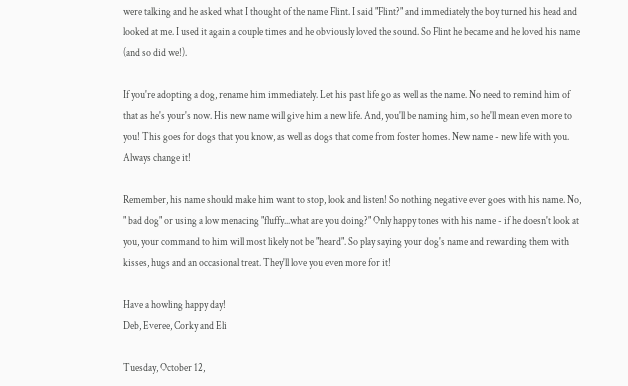were talking and he asked what I thought of the name Flint. I said "Flint?" and immediately the boy turned his head and looked at me. I used it again a couple times and he obviously loved the sound. So Flint he became and he loved his name (and so did we!).

If you're adopting a dog, rename him immediately. Let his past life go as well as the name. No need to remind him of that as he's your's now. His new name will give him a new life. And, you'll be naming him, so he'll mean even more to you! This goes for dogs that you know, as well as dogs that come from foster homes. New name - new life with you. Always change it!

Remember, his name should make him want to stop, look and listen! So nothing negative ever goes with his name. No, " bad dog" or using a low menacing "fluffy...what are you doing?" Only happy tones with his name - if he doesn't look at you, your command to him will most likely not be "heard". So play saying your dog's name and rewarding them with kisses, hugs and an occasional treat. They'll love you even more for it!

Have a howling happy day!
Deb, Everee, Corky and Eli

Tuesday, October 12,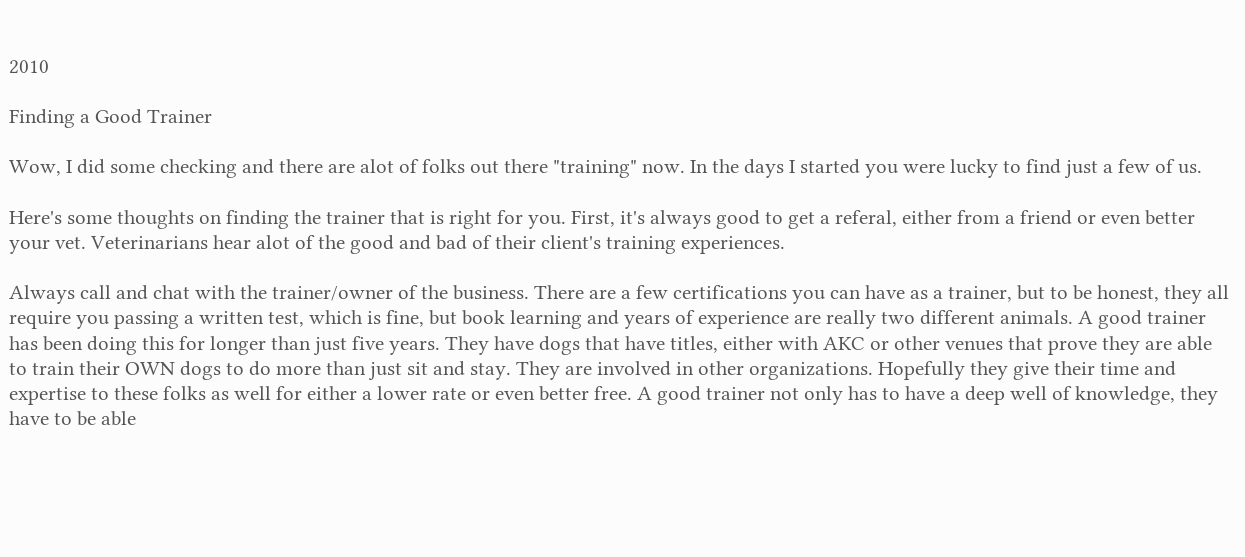2010

Finding a Good Trainer

Wow, I did some checking and there are alot of folks out there "training" now. In the days I started you were lucky to find just a few of us.

Here's some thoughts on finding the trainer that is right for you. First, it's always good to get a referal, either from a friend or even better your vet. Veterinarians hear alot of the good and bad of their client's training experiences.

Always call and chat with the trainer/owner of the business. There are a few certifications you can have as a trainer, but to be honest, they all require you passing a written test, which is fine, but book learning and years of experience are really two different animals. A good trainer has been doing this for longer than just five years. They have dogs that have titles, either with AKC or other venues that prove they are able to train their OWN dogs to do more than just sit and stay. They are involved in other organizations. Hopefully they give their time and expertise to these folks as well for either a lower rate or even better free. A good trainer not only has to have a deep well of knowledge, they have to be able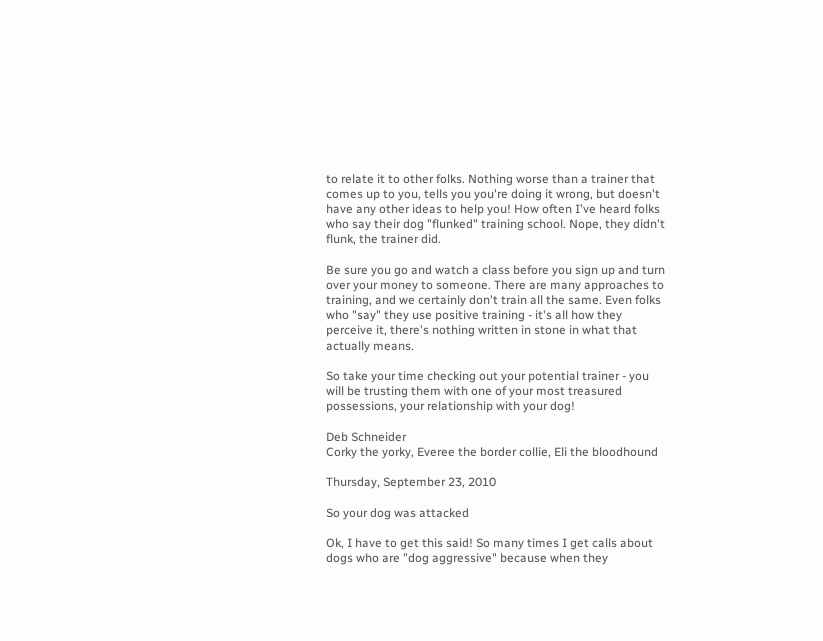to relate it to other folks. Nothing worse than a trainer that comes up to you, tells you you're doing it wrong, but doesn't have any other ideas to help you! How often I've heard folks who say their dog "flunked" training school. Nope, they didn't flunk, the trainer did.

Be sure you go and watch a class before you sign up and turn over your money to someone. There are many approaches to training, and we certainly don't train all the same. Even folks who "say" they use positive training - it's all how they perceive it, there's nothing written in stone in what that actually means.

So take your time checking out your potential trainer - you will be trusting them with one of your most treasured possessions, your relationship with your dog!

Deb Schneider
Corky the yorky, Everee the border collie, Eli the bloodhound

Thursday, September 23, 2010

So your dog was attacked

Ok, I have to get this said! So many times I get calls about dogs who are "dog aggressive" because when they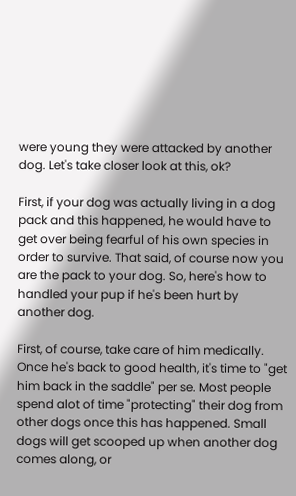were young they were attacked by another dog. Let's take closer look at this, ok?

First, if your dog was actually living in a dog pack and this happened, he would have to get over being fearful of his own species in order to survive. That said, of course now you are the pack to your dog. So, here's how to handled your pup if he's been hurt by another dog.

First, of course, take care of him medically. Once he's back to good health, it's time to "get him back in the saddle" per se. Most people spend alot of time "protecting" their dog from other dogs once this has happened. Small dogs will get scooped up when another dog comes along, or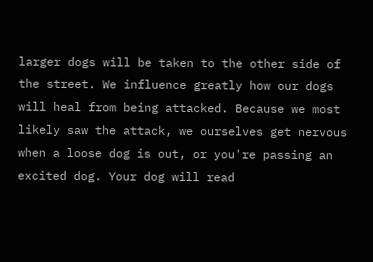larger dogs will be taken to the other side of the street. We influence greatly how our dogs will heal from being attacked. Because we most likely saw the attack, we ourselves get nervous when a loose dog is out, or you're passing an excited dog. Your dog will read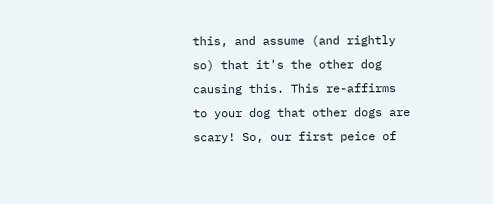this, and assume (and rightly so) that it's the other dog causing this. This re-affirms to your dog that other dogs are scary! So, our first peice of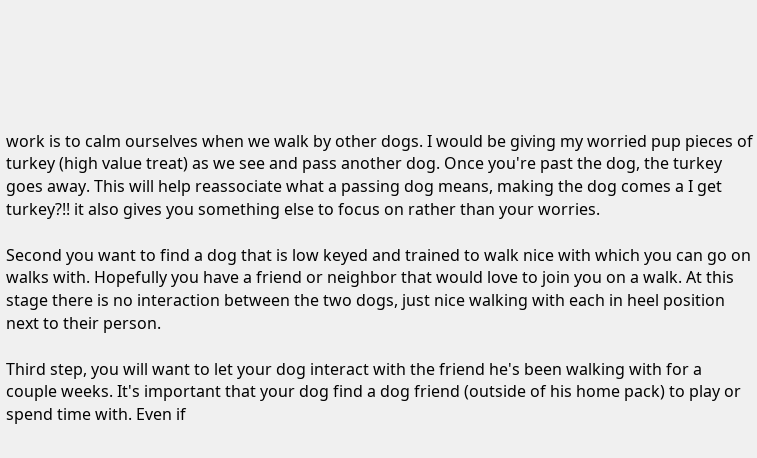work is to calm ourselves when we walk by other dogs. I would be giving my worried pup pieces of turkey (high value treat) as we see and pass another dog. Once you're past the dog, the turkey goes away. This will help reassociate what a passing dog means, making the dog comes a I get turkey?!! it also gives you something else to focus on rather than your worries.

Second you want to find a dog that is low keyed and trained to walk nice with which you can go on walks with. Hopefully you have a friend or neighbor that would love to join you on a walk. At this stage there is no interaction between the two dogs, just nice walking with each in heel position next to their person.

Third step, you will want to let your dog interact with the friend he's been walking with for a couple weeks. It's important that your dog find a dog friend (outside of his home pack) to play or spend time with. Even if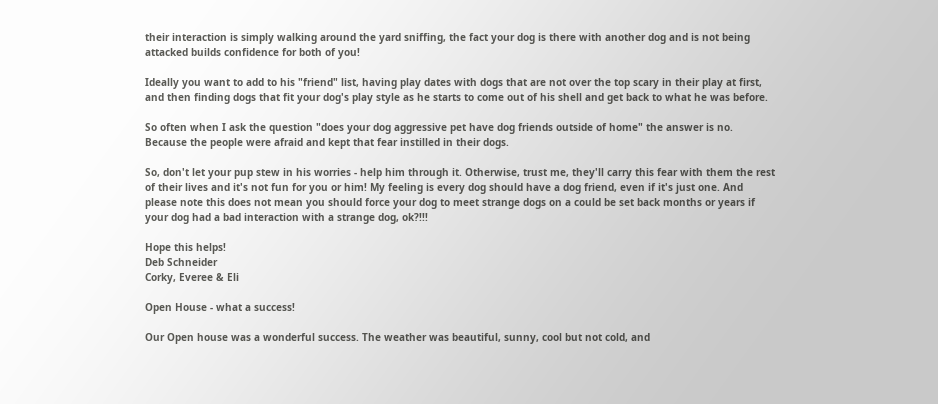their interaction is simply walking around the yard sniffing, the fact your dog is there with another dog and is not being attacked builds confidence for both of you!

Ideally you want to add to his "friend" list, having play dates with dogs that are not over the top scary in their play at first, and then finding dogs that fit your dog's play style as he starts to come out of his shell and get back to what he was before.

So often when I ask the question "does your dog aggressive pet have dog friends outside of home" the answer is no. Because the people were afraid and kept that fear instilled in their dogs.

So, don't let your pup stew in his worries - help him through it. Otherwise, trust me, they'll carry this fear with them the rest of their lives and it's not fun for you or him! My feeling is every dog should have a dog friend, even if it's just one. And please note this does not mean you should force your dog to meet strange dogs on a could be set back months or years if your dog had a bad interaction with a strange dog, ok?!!!

Hope this helps!
Deb Schneider
Corky, Everee & Eli

Open House - what a success!

Our Open house was a wonderful success. The weather was beautiful, sunny, cool but not cold, and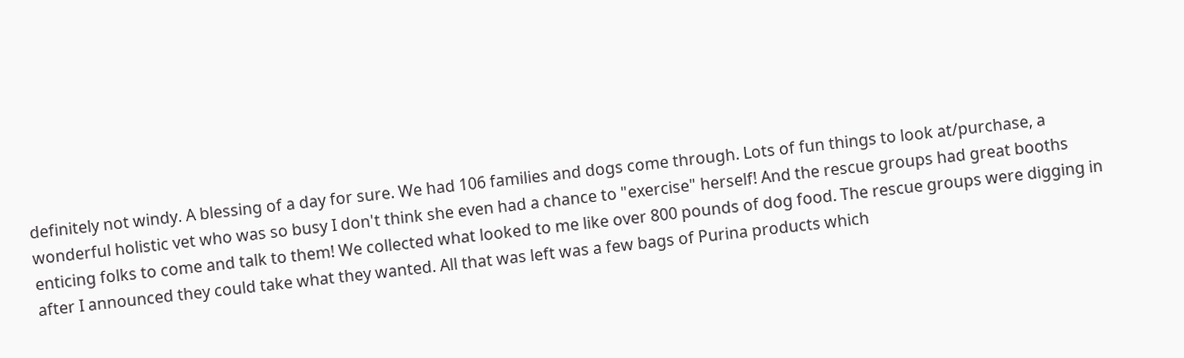definitely not windy. A blessing of a day for sure. We had 106 families and dogs come through. Lots of fun things to look at/purchase, a wonderful holistic vet who was so busy I don't think she even had a chance to "exercise" herself! And the rescue groups had great booths enticing folks to come and talk to them! We collected what looked to me like over 800 pounds of dog food. The rescue groups were digging in after I announced they could take what they wanted. All that was left was a few bags of Purina products which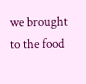we brought to the food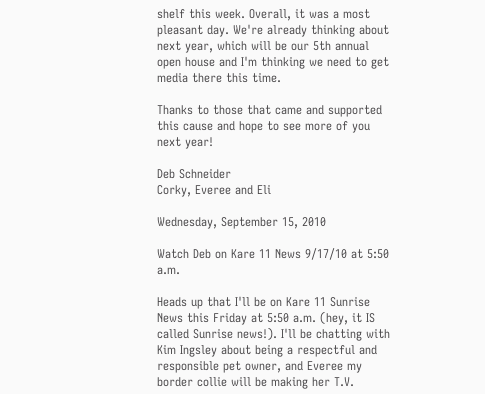shelf this week. Overall, it was a most pleasant day. We're already thinking about next year, which will be our 5th annual open house and I'm thinking we need to get media there this time.

Thanks to those that came and supported this cause and hope to see more of you next year!

Deb Schneider
Corky, Everee and Eli

Wednesday, September 15, 2010

Watch Deb on Kare 11 News 9/17/10 at 5:50 a.m.

Heads up that I'll be on Kare 11 Sunrise News this Friday at 5:50 a.m. (hey, it IS called Sunrise news!). I'll be chatting with Kim Ingsley about being a respectful and responsible pet owner, and Everee my border collie will be making her T.V.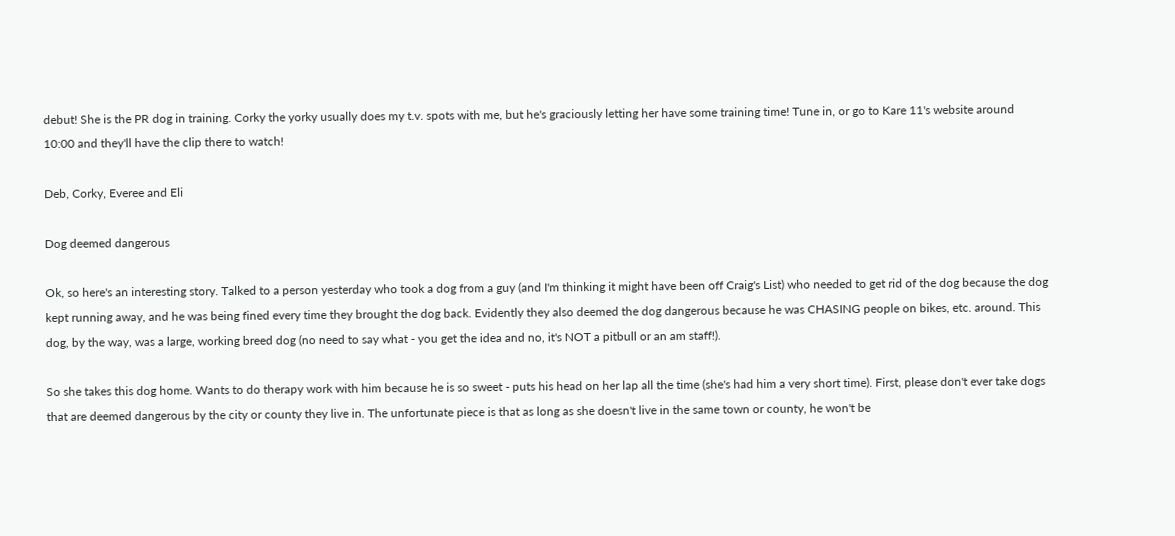debut! She is the PR dog in training. Corky the yorky usually does my t.v. spots with me, but he's graciously letting her have some training time! Tune in, or go to Kare 11's website around 10:00 and they'll have the clip there to watch!

Deb, Corky, Everee and Eli

Dog deemed dangerous

Ok, so here's an interesting story. Talked to a person yesterday who took a dog from a guy (and I'm thinking it might have been off Craig's List) who needed to get rid of the dog because the dog kept running away, and he was being fined every time they brought the dog back. Evidently they also deemed the dog dangerous because he was CHASING people on bikes, etc. around. This dog, by the way, was a large, working breed dog (no need to say what - you get the idea and no, it's NOT a pitbull or an am staff!).

So she takes this dog home. Wants to do therapy work with him because he is so sweet - puts his head on her lap all the time (she's had him a very short time). First, please don't ever take dogs that are deemed dangerous by the city or county they live in. The unfortunate piece is that as long as she doesn't live in the same town or county, he won't be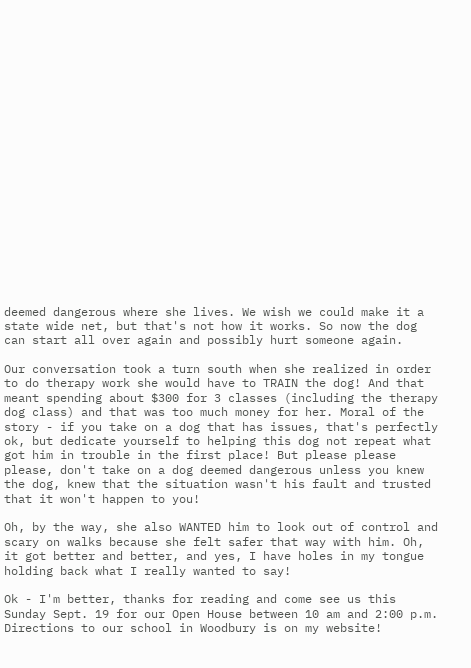deemed dangerous where she lives. We wish we could make it a state wide net, but that's not how it works. So now the dog can start all over again and possibly hurt someone again.

Our conversation took a turn south when she realized in order to do therapy work she would have to TRAIN the dog! And that meant spending about $300 for 3 classes (including the therapy dog class) and that was too much money for her. Moral of the story - if you take on a dog that has issues, that's perfectly ok, but dedicate yourself to helping this dog not repeat what got him in trouble in the first place! But please please please, don't take on a dog deemed dangerous unless you knew the dog, knew that the situation wasn't his fault and trusted that it won't happen to you!

Oh, by the way, she also WANTED him to look out of control and scary on walks because she felt safer that way with him. Oh, it got better and better, and yes, I have holes in my tongue holding back what I really wanted to say!

Ok - I'm better, thanks for reading and come see us this Sunday Sept. 19 for our Open House between 10 am and 2:00 p.m. Directions to our school in Woodbury is on my website!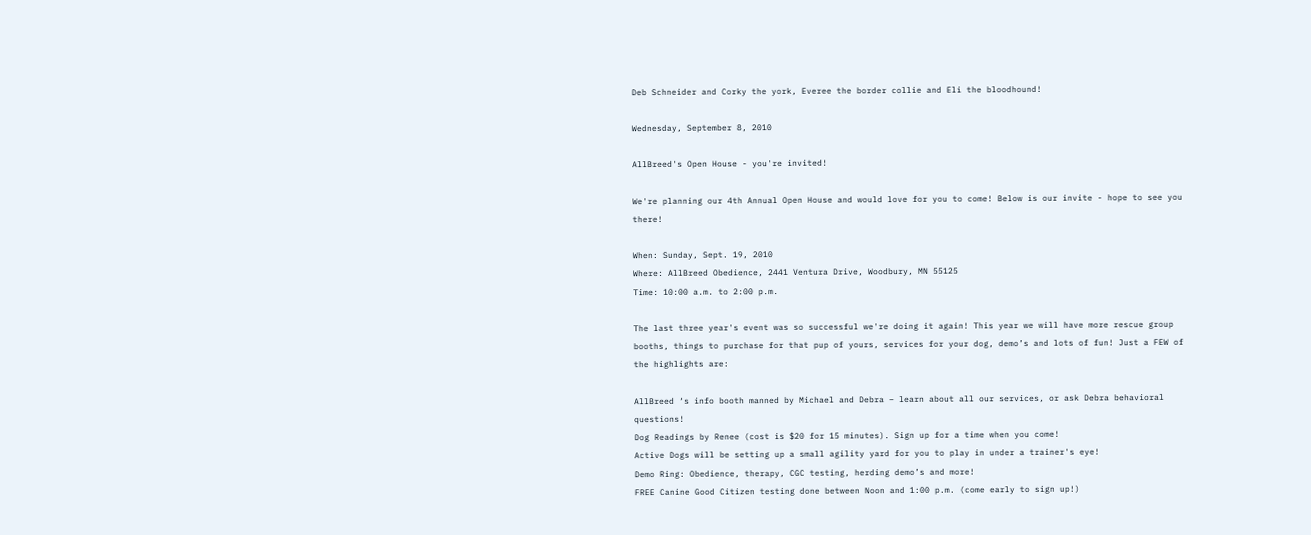Deb Schneider and Corky the york, Everee the border collie and Eli the bloodhound!

Wednesday, September 8, 2010

AllBreed's Open House - you're invited!

We're planning our 4th Annual Open House and would love for you to come! Below is our invite - hope to see you there!

When: Sunday, Sept. 19, 2010
Where: AllBreed Obedience, 2441 Ventura Drive, Woodbury, MN 55125
Time: 10:00 a.m. to 2:00 p.m.

The last three year's event was so successful we're doing it again! This year we will have more rescue group booths, things to purchase for that pup of yours, services for your dog, demo’s and lots of fun! Just a FEW of the highlights are:

AllBreed ‘s info booth manned by Michael and Debra – learn about all our services, or ask Debra behavioral questions!
Dog Readings by Renee (cost is $20 for 15 minutes). Sign up for a time when you come!
Active Dogs will be setting up a small agility yard for you to play in under a trainer's eye!
Demo Ring: Obedience, therapy, CGC testing, herding demo’s and more!
FREE Canine Good Citizen testing done between Noon and 1:00 p.m. (come early to sign up!)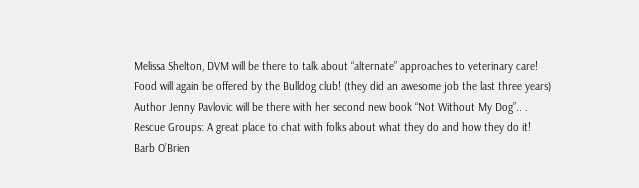Melissa Shelton, DVM will be there to talk about “alternate” approaches to veterinary care!
Food will again be offered by the Bulldog club! (they did an awesome job the last three years)
Author Jenny Pavlovic will be there with her second new book “Not Without My Dog”.. .
Rescue Groups: A great place to chat with folks about what they do and how they do it!
Barb O’Brien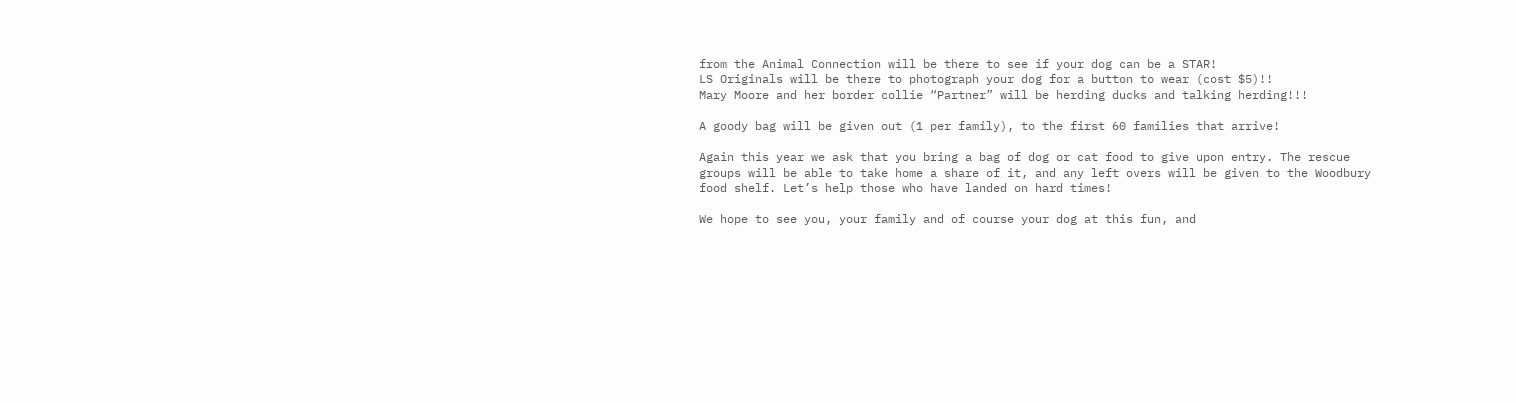from the Animal Connection will be there to see if your dog can be a STAR!
LS Originals will be there to photograph your dog for a button to wear (cost $5)!!
Mary Moore and her border collie “Partner” will be herding ducks and talking herding!!!

A goody bag will be given out (1 per family), to the first 60 families that arrive!

Again this year we ask that you bring a bag of dog or cat food to give upon entry. The rescue groups will be able to take home a share of it, and any left overs will be given to the Woodbury food shelf. Let’s help those who have landed on hard times!

We hope to see you, your family and of course your dog at this fun, and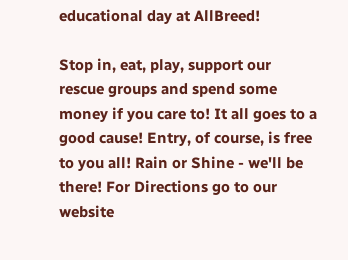educational day at AllBreed!

Stop in, eat, play, support our rescue groups and spend some money if you care to! It all goes to a good cause! Entry, of course, is free to you all! Rain or Shine - we'll be there! For Directions go to our website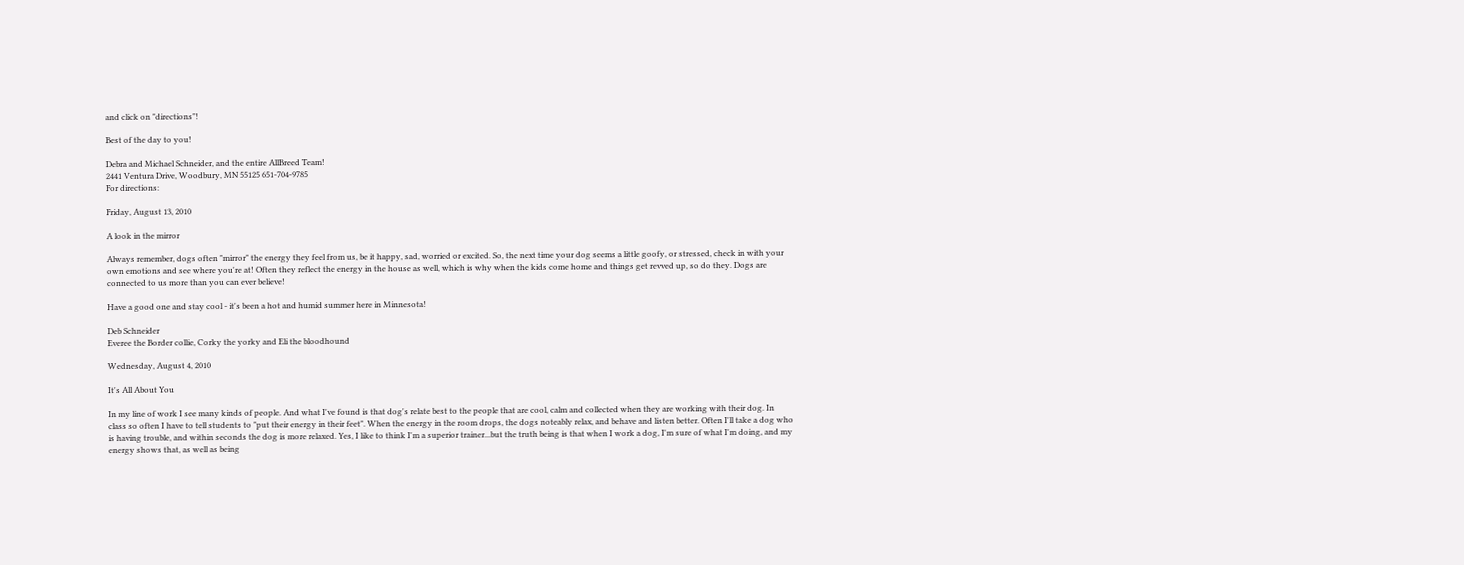and click on "directions"!

Best of the day to you!

Debra and Michael Schneider, and the entire AllBreed Team!
2441 Ventura Drive, Woodbury, MN 55125 651-704-9785
For directions:

Friday, August 13, 2010

A look in the mirror

Always remember, dogs often "mirror" the energy they feel from us, be it happy, sad, worried or excited. So, the next time your dog seems a little goofy, or stressed, check in with your own emotions and see where you're at! Often they reflect the energy in the house as well, which is why when the kids come home and things get revved up, so do they. Dogs are connected to us more than you can ever believe!

Have a good one and stay cool - it's been a hot and humid summer here in Minnesota!

Deb Schneider
Everee the Border collie, Corky the yorky and Eli the bloodhound

Wednesday, August 4, 2010

It's All About You

In my line of work I see many kinds of people. And what I've found is that dog's relate best to the people that are cool, calm and collected when they are working with their dog. In class so often I have to tell students to "put their energy in their feet". When the energy in the room drops, the dogs noteably relax, and behave and listen better. Often I'll take a dog who is having trouble, and within seconds the dog is more relaxed. Yes, I like to think I'm a superior trainer...but the truth being is that when I work a dog, I'm sure of what I'm doing, and my energy shows that, as well as being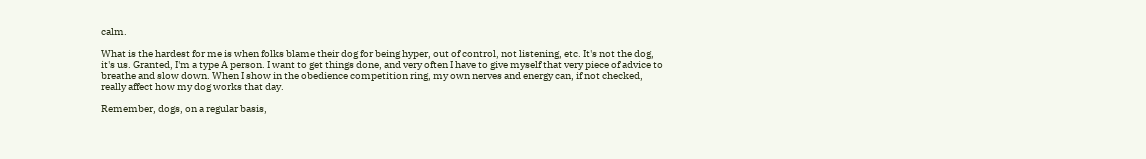calm.

What is the hardest for me is when folks blame their dog for being hyper, out of control, not listening, etc. It's not the dog, it's us. Granted, I'm a type A person. I want to get things done, and very often I have to give myself that very piece of advice to breathe and slow down. When I show in the obedience competition ring, my own nerves and energy can, if not checked, really affect how my dog works that day.

Remember, dogs, on a regular basis,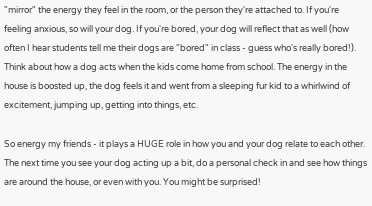"mirror" the energy they feel in the room, or the person they're attached to. If you're feeling anxious, so will your dog. If you're bored, your dog will reflect that as well (how often I hear students tell me their dogs are "bored" in class - guess who's really bored!). Think about how a dog acts when the kids come home from school. The energy in the house is boosted up, the dog feels it and went from a sleeping fur kid to a whirlwind of excitement, jumping up, getting into things, etc.

So energy my friends - it plays a HUGE role in how you and your dog relate to each other. The next time you see your dog acting up a bit, do a personal check in and see how things are around the house, or even with you. You might be surprised!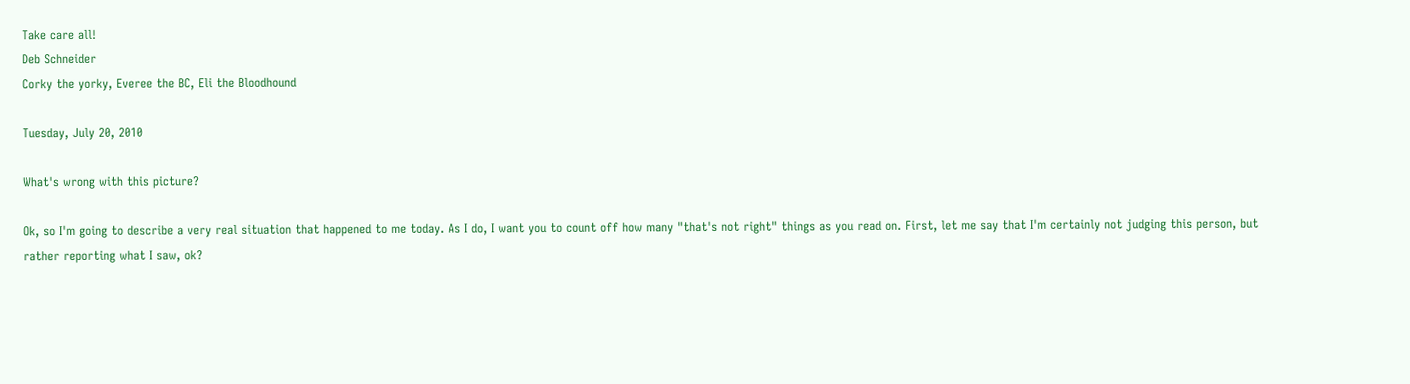Take care all!
Deb Schneider
Corky the yorky, Everee the BC, Eli the Bloodhound

Tuesday, July 20, 2010

What's wrong with this picture?

Ok, so I'm going to describe a very real situation that happened to me today. As I do, I want you to count off how many "that's not right" things as you read on. First, let me say that I'm certainly not judging this person, but rather reporting what I saw, ok?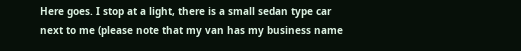Here goes. I stop at a light, there is a small sedan type car next to me (please note that my van has my business name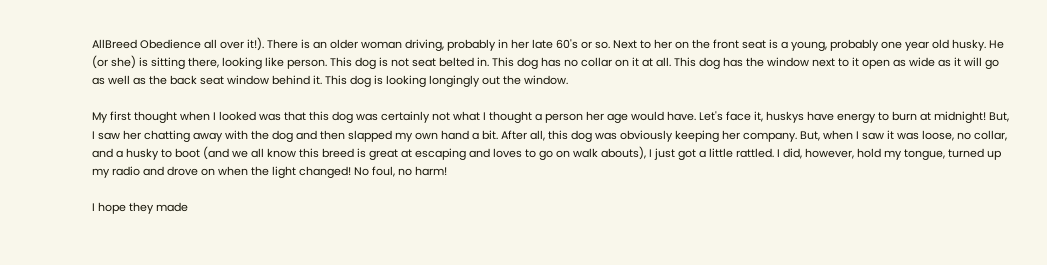AllBreed Obedience all over it!). There is an older woman driving, probably in her late 60's or so. Next to her on the front seat is a young, probably one year old husky. He (or she) is sitting there, looking like person. This dog is not seat belted in. This dog has no collar on it at all. This dog has the window next to it open as wide as it will go as well as the back seat window behind it. This dog is looking longingly out the window.

My first thought when I looked was that this dog was certainly not what I thought a person her age would have. Let's face it, huskys have energy to burn at midnight! But, I saw her chatting away with the dog and then slapped my own hand a bit. After all, this dog was obviously keeping her company. But, when I saw it was loose, no collar, and a husky to boot (and we all know this breed is great at escaping and loves to go on walk abouts), I just got a little rattled. I did, however, hold my tongue, turned up my radio and drove on when the light changed! No foul, no harm!

I hope they made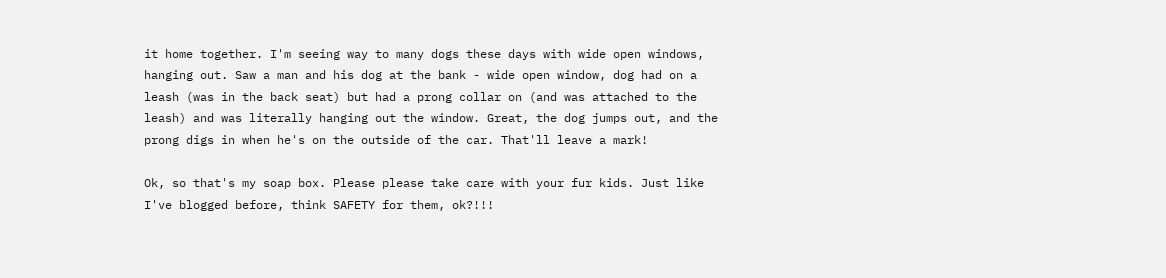it home together. I'm seeing way to many dogs these days with wide open windows, hanging out. Saw a man and his dog at the bank - wide open window, dog had on a leash (was in the back seat) but had a prong collar on (and was attached to the leash) and was literally hanging out the window. Great, the dog jumps out, and the prong digs in when he's on the outside of the car. That'll leave a mark!

Ok, so that's my soap box. Please please take care with your fur kids. Just like I've blogged before, think SAFETY for them, ok?!!!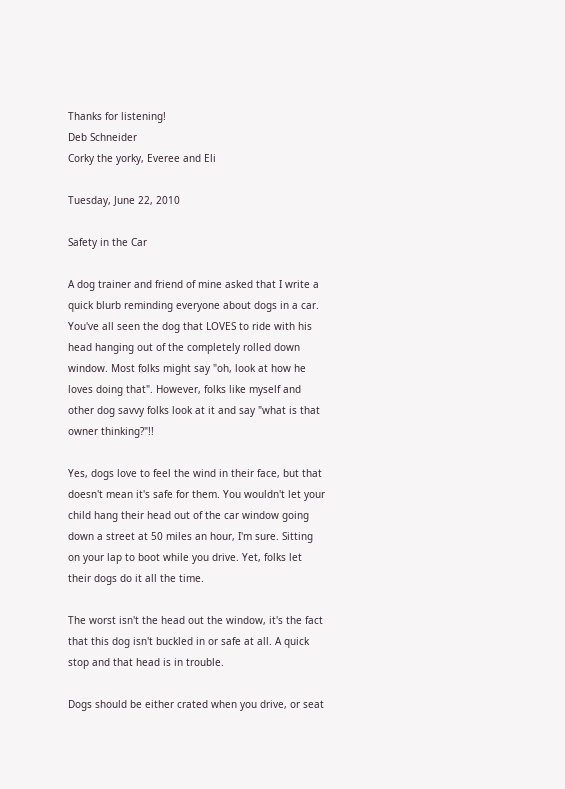Thanks for listening!
Deb Schneider
Corky the yorky, Everee and Eli

Tuesday, June 22, 2010

Safety in the Car

A dog trainer and friend of mine asked that I write a quick blurb reminding everyone about dogs in a car. You've all seen the dog that LOVES to ride with his head hanging out of the completely rolled down window. Most folks might say "oh, look at how he loves doing that". However, folks like myself and other dog savvy folks look at it and say "what is that owner thinking?"!!

Yes, dogs love to feel the wind in their face, but that doesn't mean it's safe for them. You wouldn't let your child hang their head out of the car window going down a street at 50 miles an hour, I'm sure. Sitting on your lap to boot while you drive. Yet, folks let their dogs do it all the time.

The worst isn't the head out the window, it's the fact that this dog isn't buckled in or safe at all. A quick stop and that head is in trouble.

Dogs should be either crated when you drive, or seat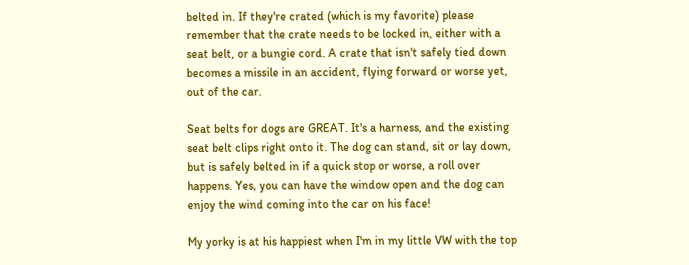belted in. If they're crated (which is my favorite) please remember that the crate needs to be locked in, either with a seat belt, or a bungie cord. A crate that isn't safely tied down becomes a missile in an accident, flying forward or worse yet, out of the car.

Seat belts for dogs are GREAT. It's a harness, and the existing seat belt clips right onto it. The dog can stand, sit or lay down, but is safely belted in if a quick stop or worse, a roll over happens. Yes, you can have the window open and the dog can enjoy the wind coming into the car on his face!

My yorky is at his happiest when I'm in my little VW with the top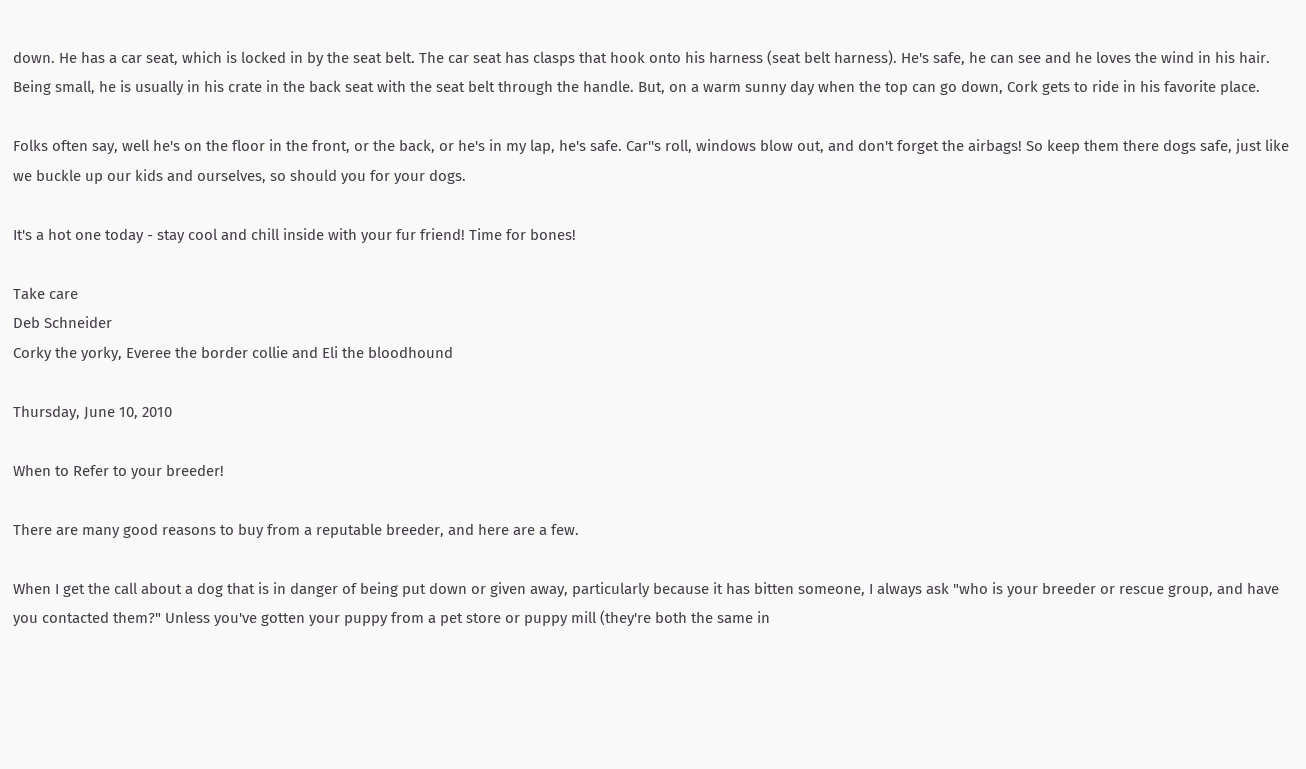down. He has a car seat, which is locked in by the seat belt. The car seat has clasps that hook onto his harness (seat belt harness). He's safe, he can see and he loves the wind in his hair. Being small, he is usually in his crate in the back seat with the seat belt through the handle. But, on a warm sunny day when the top can go down, Cork gets to ride in his favorite place.

Folks often say, well he's on the floor in the front, or the back, or he's in my lap, he's safe. Car''s roll, windows blow out, and don't forget the airbags! So keep them there dogs safe, just like we buckle up our kids and ourselves, so should you for your dogs.

It's a hot one today - stay cool and chill inside with your fur friend! Time for bones!

Take care
Deb Schneider
Corky the yorky, Everee the border collie and Eli the bloodhound

Thursday, June 10, 2010

When to Refer to your breeder!

There are many good reasons to buy from a reputable breeder, and here are a few.

When I get the call about a dog that is in danger of being put down or given away, particularly because it has bitten someone, I always ask "who is your breeder or rescue group, and have you contacted them?" Unless you've gotten your puppy from a pet store or puppy mill (they're both the same in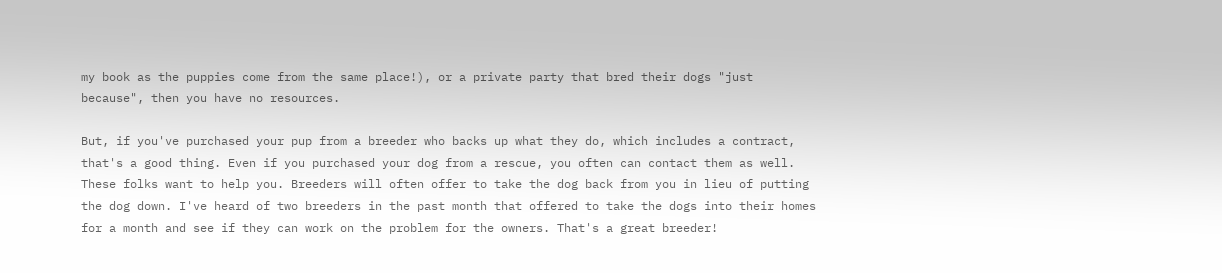my book as the puppies come from the same place!), or a private party that bred their dogs "just because", then you have no resources.

But, if you've purchased your pup from a breeder who backs up what they do, which includes a contract, that's a good thing. Even if you purchased your dog from a rescue, you often can contact them as well. These folks want to help you. Breeders will often offer to take the dog back from you in lieu of putting the dog down. I've heard of two breeders in the past month that offered to take the dogs into their homes for a month and see if they can work on the problem for the owners. That's a great breeder!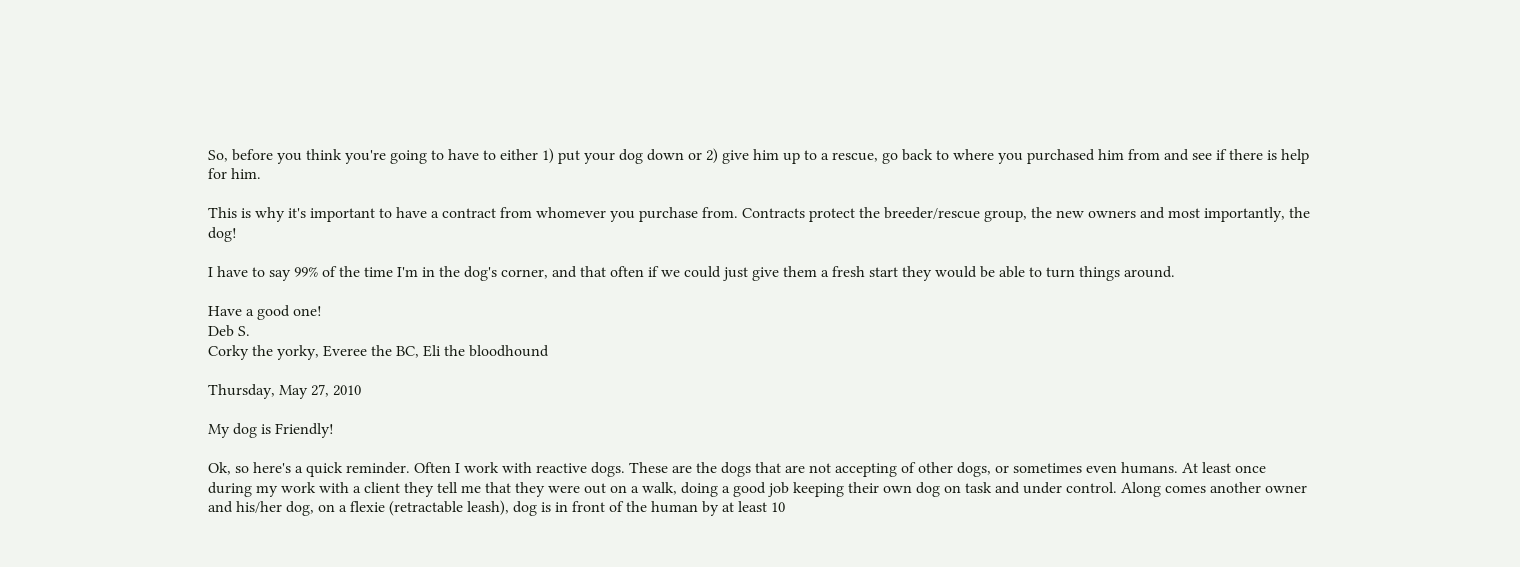So, before you think you're going to have to either 1) put your dog down or 2) give him up to a rescue, go back to where you purchased him from and see if there is help for him.

This is why it's important to have a contract from whomever you purchase from. Contracts protect the breeder/rescue group, the new owners and most importantly, the dog!

I have to say 99% of the time I'm in the dog's corner, and that often if we could just give them a fresh start they would be able to turn things around.

Have a good one!
Deb S.
Corky the yorky, Everee the BC, Eli the bloodhound

Thursday, May 27, 2010

My dog is Friendly!

Ok, so here's a quick reminder. Often I work with reactive dogs. These are the dogs that are not accepting of other dogs, or sometimes even humans. At least once during my work with a client they tell me that they were out on a walk, doing a good job keeping their own dog on task and under control. Along comes another owner and his/her dog, on a flexie (retractable leash), dog is in front of the human by at least 10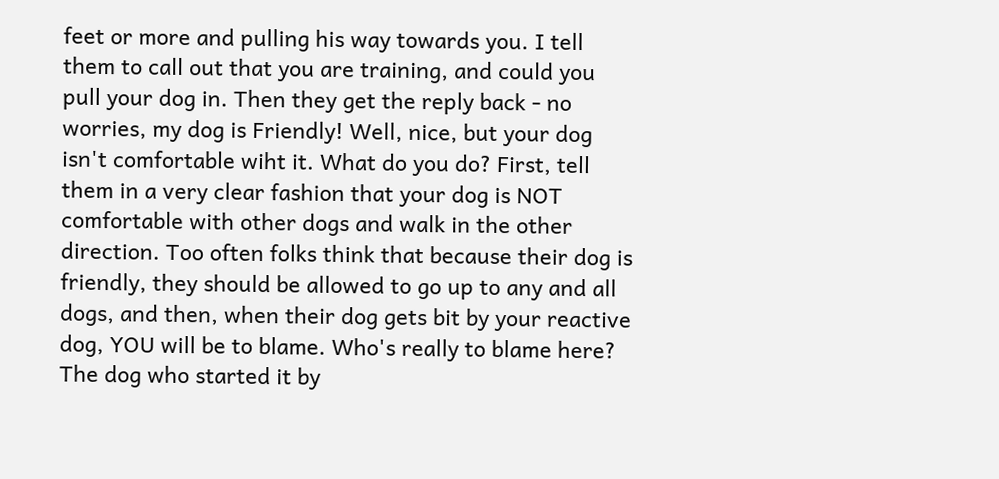feet or more and pulling his way towards you. I tell them to call out that you are training, and could you pull your dog in. Then they get the reply back - no worries, my dog is Friendly! Well, nice, but your dog isn't comfortable wiht it. What do you do? First, tell them in a very clear fashion that your dog is NOT comfortable with other dogs and walk in the other direction. Too often folks think that because their dog is friendly, they should be allowed to go up to any and all dogs, and then, when their dog gets bit by your reactive dog, YOU will be to blame. Who's really to blame here? The dog who started it by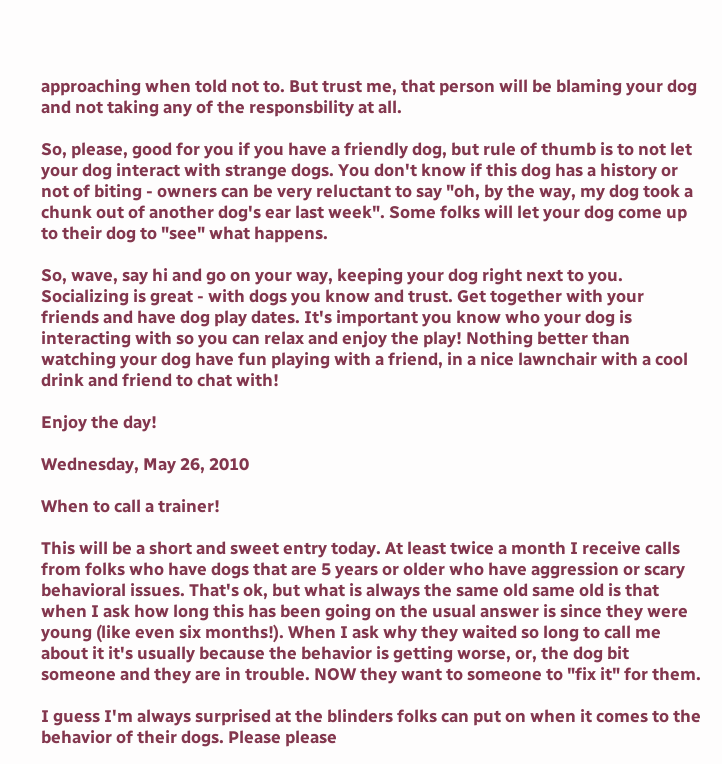approaching when told not to. But trust me, that person will be blaming your dog and not taking any of the responsbility at all.

So, please, good for you if you have a friendly dog, but rule of thumb is to not let your dog interact with strange dogs. You don't know if this dog has a history or not of biting - owners can be very reluctant to say "oh, by the way, my dog took a chunk out of another dog's ear last week". Some folks will let your dog come up to their dog to "see" what happens.

So, wave, say hi and go on your way, keeping your dog right next to you. Socializing is great - with dogs you know and trust. Get together with your friends and have dog play dates. It's important you know who your dog is interacting with so you can relax and enjoy the play! Nothing better than watching your dog have fun playing with a friend, in a nice lawnchair with a cool drink and friend to chat with!

Enjoy the day!

Wednesday, May 26, 2010

When to call a trainer!

This will be a short and sweet entry today. At least twice a month I receive calls from folks who have dogs that are 5 years or older who have aggression or scary behavioral issues. That's ok, but what is always the same old same old is that when I ask how long this has been going on the usual answer is since they were young (like even six months!). When I ask why they waited so long to call me about it it's usually because the behavior is getting worse, or, the dog bit someone and they are in trouble. NOW they want to someone to "fix it" for them.

I guess I'm always surprised at the blinders folks can put on when it comes to the behavior of their dogs. Please please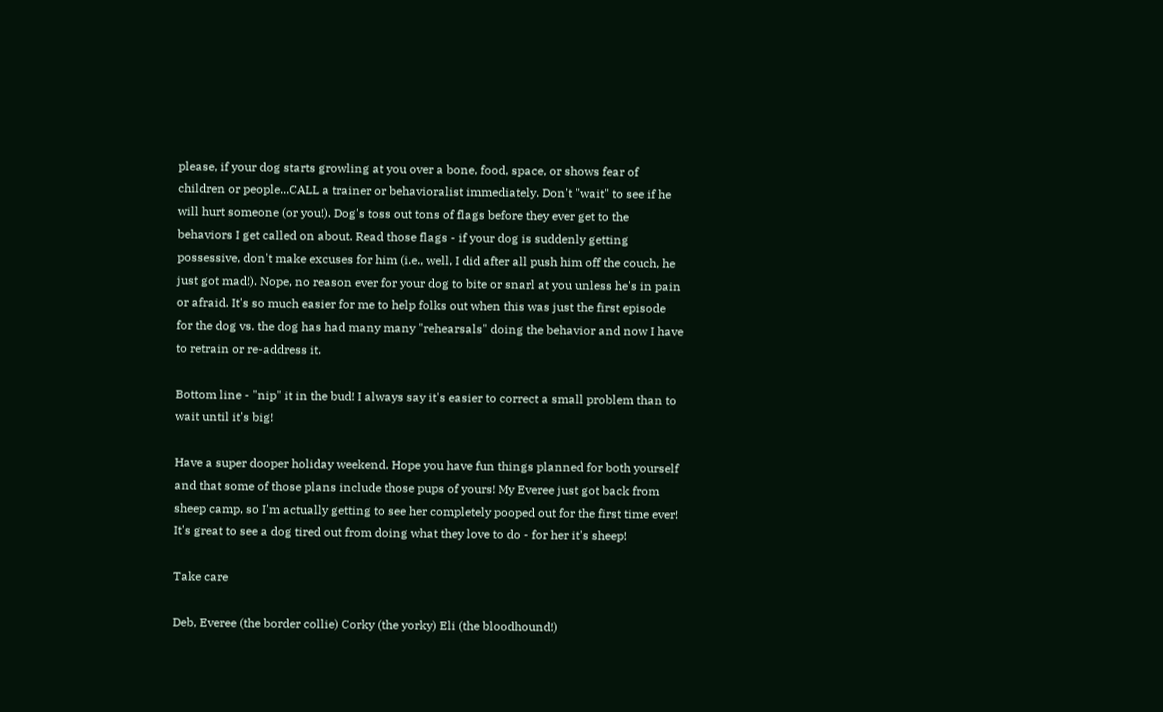please, if your dog starts growling at you over a bone, food, space, or shows fear of children or people...CALL a trainer or behavioralist immediately. Don't "wait" to see if he will hurt someone (or you!). Dog's toss out tons of flags before they ever get to the behaviors I get called on about. Read those flags - if your dog is suddenly getting possessive, don't make excuses for him (i.e., well, I did after all push him off the couch, he just got mad!). Nope, no reason ever for your dog to bite or snarl at you unless he's in pain or afraid. It's so much easier for me to help folks out when this was just the first episode for the dog vs. the dog has had many many "rehearsals" doing the behavior and now I have to retrain or re-address it.

Bottom line - "nip" it in the bud! I always say it's easier to correct a small problem than to wait until it's big!

Have a super dooper holiday weekend. Hope you have fun things planned for both yourself and that some of those plans include those pups of yours! My Everee just got back from sheep camp, so I'm actually getting to see her completely pooped out for the first time ever! It's great to see a dog tired out from doing what they love to do - for her it's sheep!

Take care

Deb, Everee (the border collie) Corky (the yorky) Eli (the bloodhound!)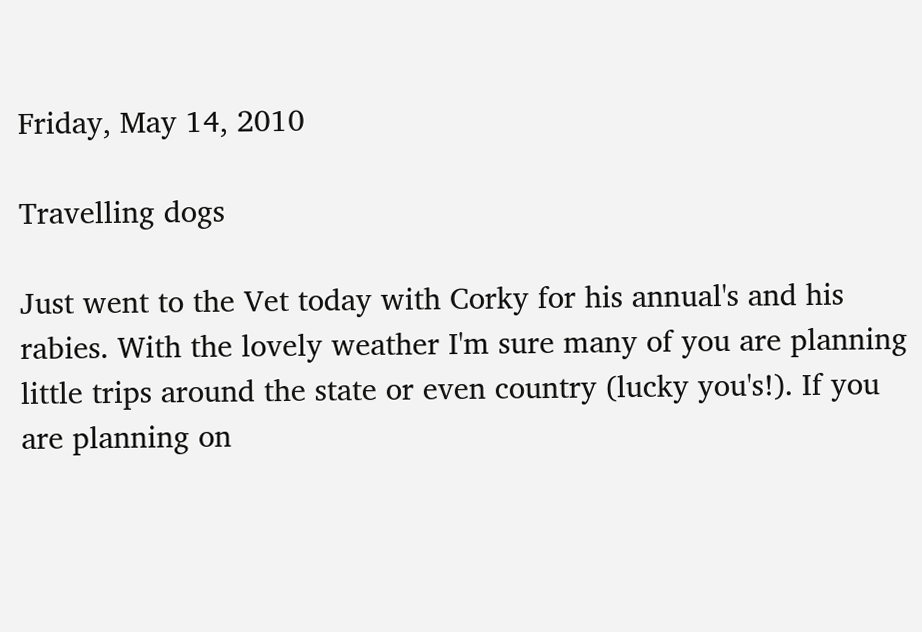Friday, May 14, 2010

Travelling dogs

Just went to the Vet today with Corky for his annual's and his rabies. With the lovely weather I'm sure many of you are planning little trips around the state or even country (lucky you's!). If you are planning on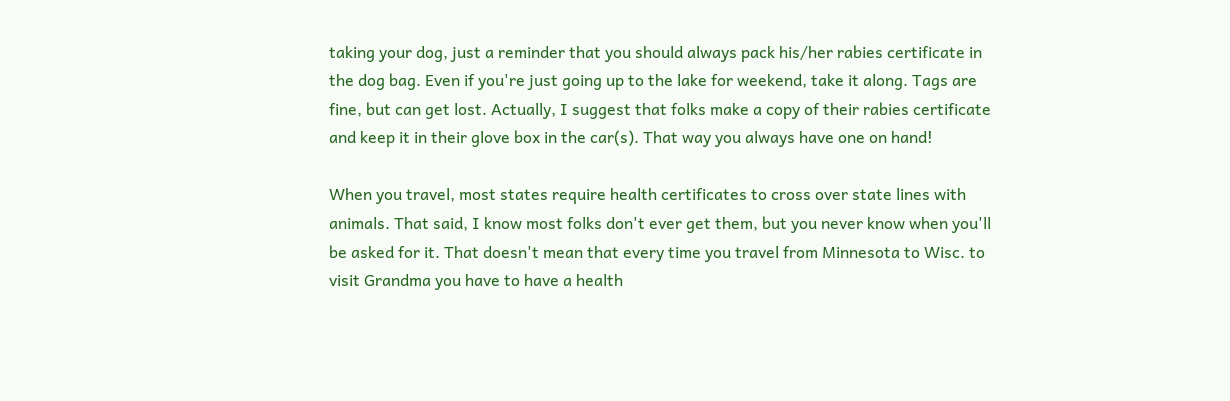taking your dog, just a reminder that you should always pack his/her rabies certificate in the dog bag. Even if you're just going up to the lake for weekend, take it along. Tags are fine, but can get lost. Actually, I suggest that folks make a copy of their rabies certificate and keep it in their glove box in the car(s). That way you always have one on hand!

When you travel, most states require health certificates to cross over state lines with animals. That said, I know most folks don't ever get them, but you never know when you'll be asked for it. That doesn't mean that every time you travel from Minnesota to Wisc. to visit Grandma you have to have a health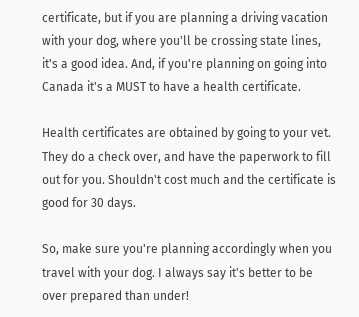certificate, but if you are planning a driving vacation with your dog, where you'll be crossing state lines, it's a good idea. And, if you're planning on going into Canada it's a MUST to have a health certificate.

Health certificates are obtained by going to your vet. They do a check over, and have the paperwork to fill out for you. Shouldn't cost much and the certificate is good for 30 days.

So, make sure you're planning accordingly when you travel with your dog. I always say it's better to be over prepared than under!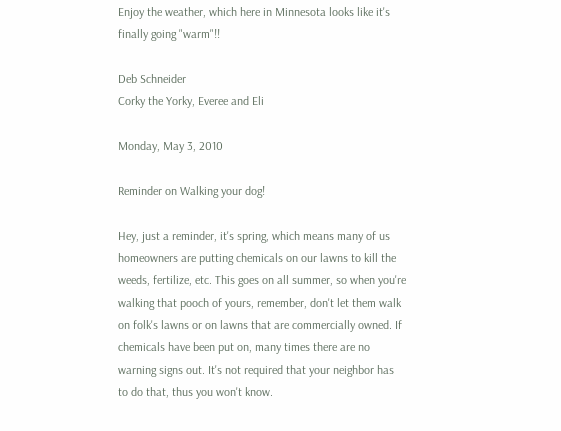Enjoy the weather, which here in Minnesota looks like it's finally going "warm"!!

Deb Schneider
Corky the Yorky, Everee and Eli

Monday, May 3, 2010

Reminder on Walking your dog!

Hey, just a reminder, it's spring, which means many of us homeowners are putting chemicals on our lawns to kill the weeds, fertilize, etc. This goes on all summer, so when you're walking that pooch of yours, remember, don't let them walk on folk's lawns or on lawns that are commercially owned. If chemicals have been put on, many times there are no warning signs out. It's not required that your neighbor has to do that, thus you won't know.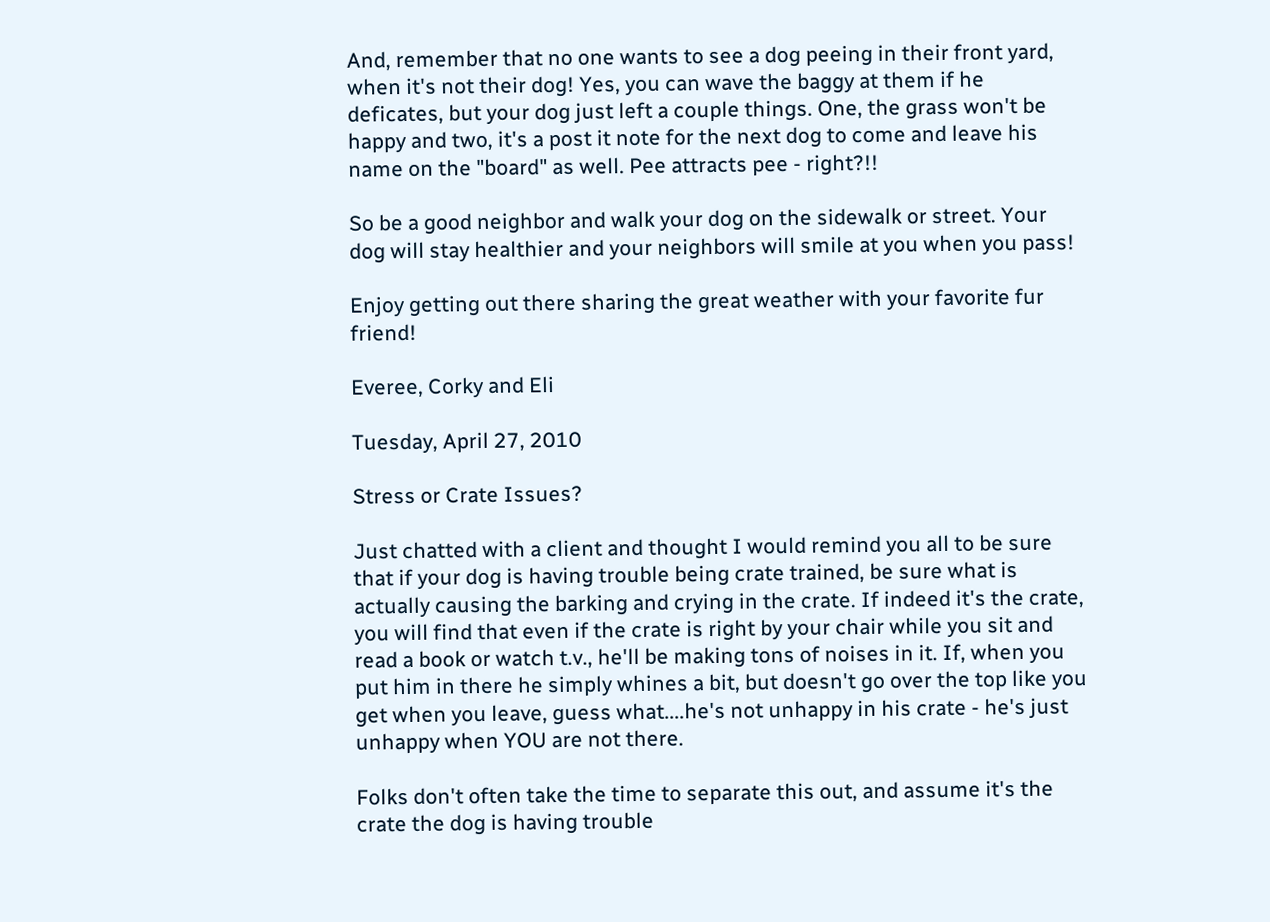And, remember that no one wants to see a dog peeing in their front yard, when it's not their dog! Yes, you can wave the baggy at them if he deficates, but your dog just left a couple things. One, the grass won't be happy and two, it's a post it note for the next dog to come and leave his name on the "board" as well. Pee attracts pee - right?!!

So be a good neighbor and walk your dog on the sidewalk or street. Your dog will stay healthier and your neighbors will smile at you when you pass!

Enjoy getting out there sharing the great weather with your favorite fur friend!

Everee, Corky and Eli

Tuesday, April 27, 2010

Stress or Crate Issues?

Just chatted with a client and thought I would remind you all to be sure that if your dog is having trouble being crate trained, be sure what is actually causing the barking and crying in the crate. If indeed it's the crate, you will find that even if the crate is right by your chair while you sit and read a book or watch t.v., he'll be making tons of noises in it. If, when you put him in there he simply whines a bit, but doesn't go over the top like you get when you leave, guess what....he's not unhappy in his crate - he's just unhappy when YOU are not there.

Folks don't often take the time to separate this out, and assume it's the crate the dog is having trouble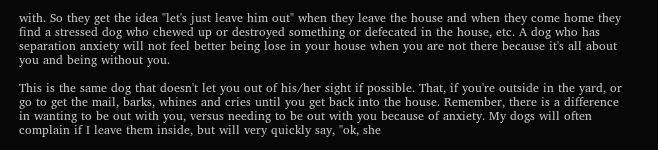with. So they get the idea "let's just leave him out" when they leave the house and when they come home they find a stressed dog who chewed up or destroyed something or defecated in the house, etc. A dog who has separation anxiety will not feel better being lose in your house when you are not there because it's all about you and being without you.

This is the same dog that doesn't let you out of his/her sight if possible. That, if you're outside in the yard, or go to get the mail, barks, whines and cries until you get back into the house. Remember, there is a difference in wanting to be out with you, versus needing to be out with you because of anxiety. My dogs will often complain if I leave them inside, but will very quickly say, "ok, she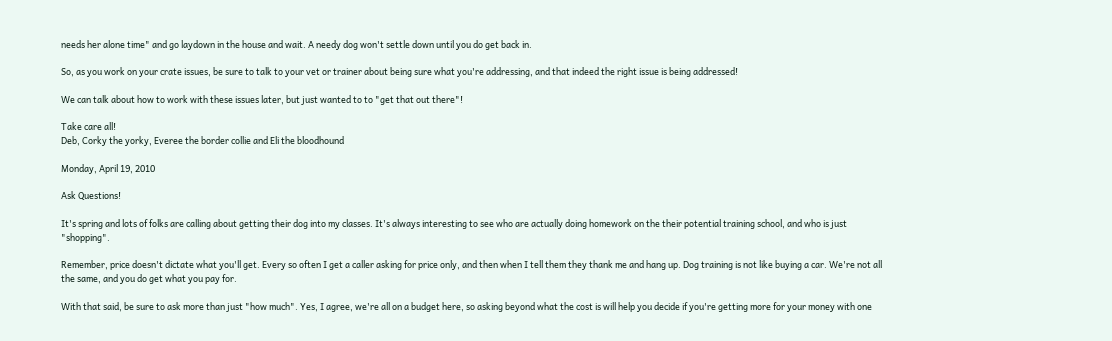needs her alone time" and go laydown in the house and wait. A needy dog won't settle down until you do get back in.

So, as you work on your crate issues, be sure to talk to your vet or trainer about being sure what you're addressing, and that indeed the right issue is being addressed!

We can talk about how to work with these issues later, but just wanted to to "get that out there"!

Take care all!
Deb, Corky the yorky, Everee the border collie and Eli the bloodhound

Monday, April 19, 2010

Ask Questions!

It's spring and lots of folks are calling about getting their dog into my classes. It's always interesting to see who are actually doing homework on the their potential training school, and who is just "shopping".

Remember, price doesn't dictate what you'll get. Every so often I get a caller asking for price only, and then when I tell them they thank me and hang up. Dog training is not like buying a car. We're not all the same, and you do get what you pay for.

With that said, be sure to ask more than just "how much". Yes, I agree, we're all on a budget here, so asking beyond what the cost is will help you decide if you're getting more for your money with one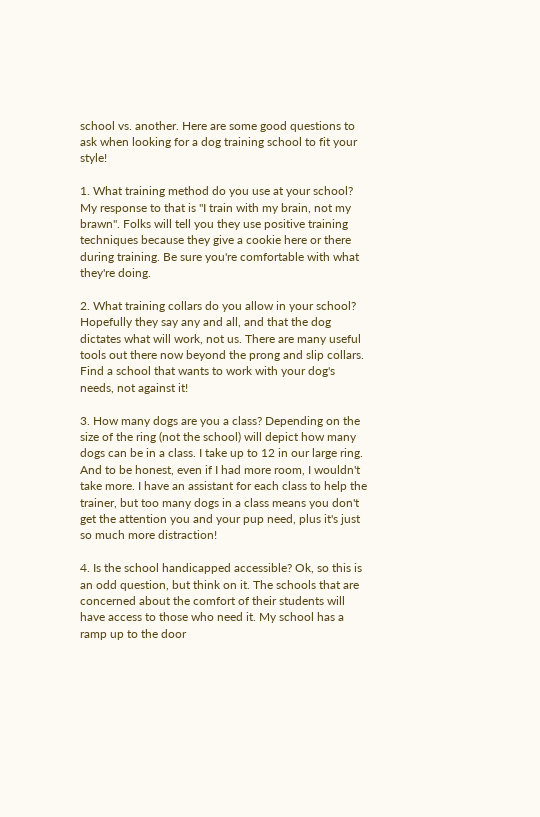school vs. another. Here are some good questions to ask when looking for a dog training school to fit your style!

1. What training method do you use at your school? My response to that is "I train with my brain, not my brawn". Folks will tell you they use positive training techniques because they give a cookie here or there during training. Be sure you're comfortable with what they're doing.

2. What training collars do you allow in your school? Hopefully they say any and all, and that the dog dictates what will work, not us. There are many useful tools out there now beyond the prong and slip collars. Find a school that wants to work with your dog's needs, not against it!

3. How many dogs are you a class? Depending on the size of the ring (not the school) will depict how many dogs can be in a class. I take up to 12 in our large ring. And to be honest, even if I had more room, I wouldn't take more. I have an assistant for each class to help the trainer, but too many dogs in a class means you don't get the attention you and your pup need, plus it's just so much more distraction!

4. Is the school handicapped accessible? Ok, so this is an odd question, but think on it. The schools that are concerned about the comfort of their students will have access to those who need it. My school has a ramp up to the door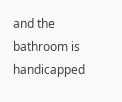and the bathroom is handicapped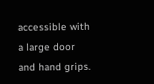accessible with a large door and hand grips.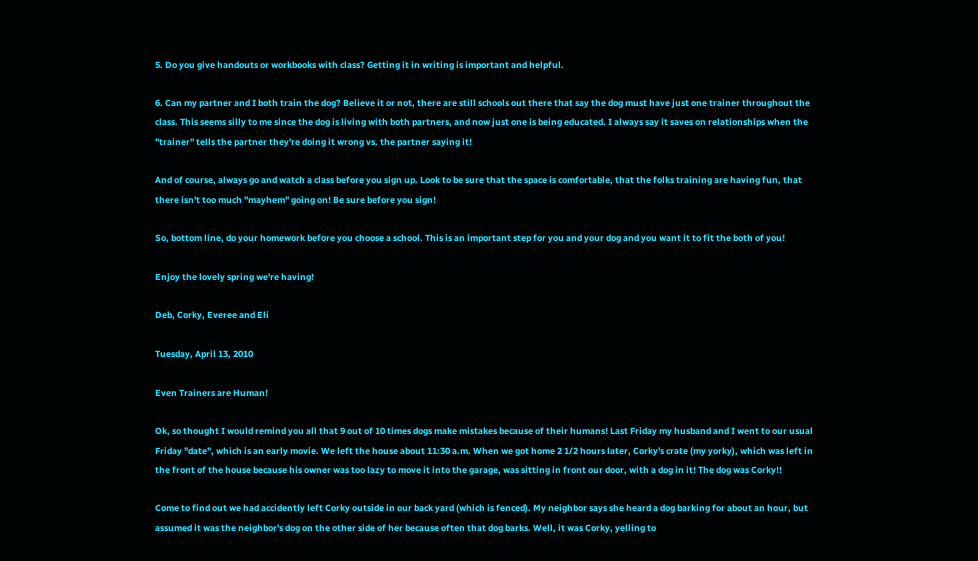5. Do you give handouts or workbooks with class? Getting it in writing is important and helpful.

6. Can my partner and I both train the dog? Believe it or not, there are still schools out there that say the dog must have just one trainer throughout the class. This seems silly to me since the dog is living with both partners, and now just one is being educated. I always say it saves on relationships when the "trainer" tells the partner they're doing it wrong vs. the partner saying it!

And of course, always go and watch a class before you sign up. Look to be sure that the space is comfortable, that the folks training are having fun, that there isn't too much "mayhem" going on! Be sure before you sign!

So, bottom line, do your homework before you choose a school. This is an important step for you and your dog and you want it to fit the both of you!

Enjoy the lovely spring we're having!

Deb, Corky, Everee and Eli

Tuesday, April 13, 2010

Even Trainers are Human!

Ok, so thought I would remind you all that 9 out of 10 times dogs make mistakes because of their humans! Last Friday my husband and I went to our usual Friday "date", which is an early movie. We left the house about 11:30 a.m. When we got home 2 1/2 hours later, Corky's crate (my yorky), which was left in the front of the house because his owner was too lazy to move it into the garage, was sitting in front our door, with a dog in it! The dog was Corky!!

Come to find out we had accidently left Corky outside in our back yard (which is fenced). My neighbor says she heard a dog barking for about an hour, but assumed it was the neighbor's dog on the other side of her because often that dog barks. Well, it was Corky, yelling to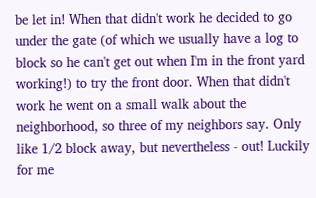be let in! When that didn't work he decided to go under the gate (of which we usually have a log to block so he can't get out when I'm in the front yard working!) to try the front door. When that didn't work he went on a small walk about the neighborhood, so three of my neighbors say. Only like 1/2 block away, but nevertheless - out! Luckily for me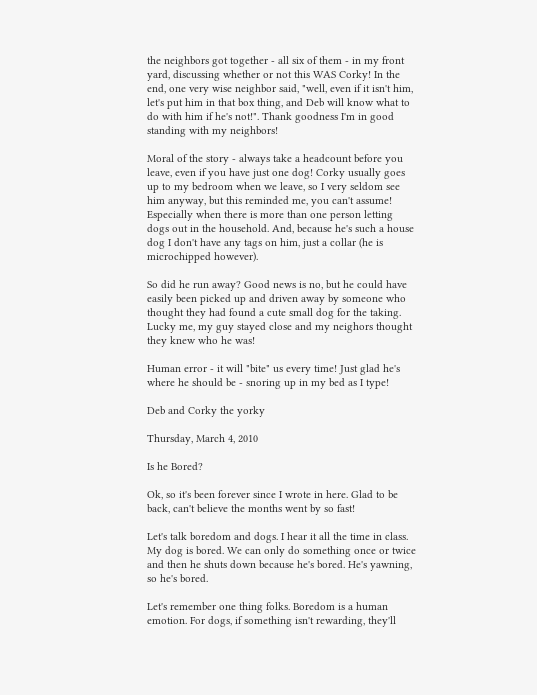the neighbors got together - all six of them - in my front yard, discussing whether or not this WAS Corky! In the end, one very wise neighbor said, "well, even if it isn't him, let's put him in that box thing, and Deb will know what to do with him if he's not!". Thank goodness I'm in good standing with my neighbors!

Moral of the story - always take a headcount before you leave, even if you have just one dog! Corky usually goes up to my bedroom when we leave, so I very seldom see him anyway, but this reminded me, you can't assume! Especially when there is more than one person letting dogs out in the household. And, because he's such a house dog I don't have any tags on him, just a collar (he is microchipped however).

So did he run away? Good news is no, but he could have easily been picked up and driven away by someone who thought they had found a cute small dog for the taking. Lucky me, my guy stayed close and my neighors thought they knew who he was!

Human error - it will "bite" us every time! Just glad he's where he should be - snoring up in my bed as I type!

Deb and Corky the yorky

Thursday, March 4, 2010

Is he Bored?

Ok, so it's been forever since I wrote in here. Glad to be back, can't believe the months went by so fast!

Let's talk boredom and dogs. I hear it all the time in class. My dog is bored. We can only do something once or twice and then he shuts down because he's bored. He's yawning, so he's bored.

Let's remember one thing folks. Boredom is a human emotion. For dogs, if something isn't rewarding, they'll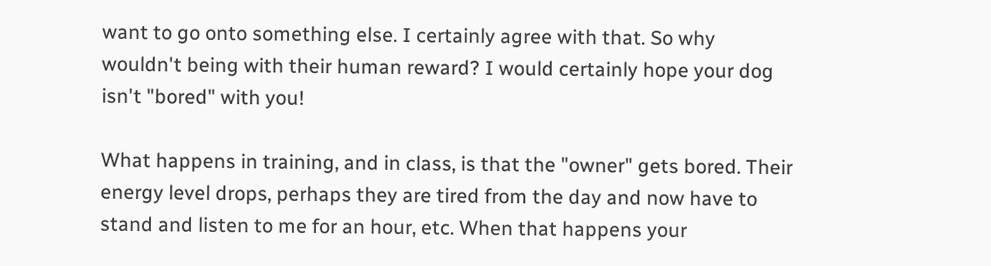want to go onto something else. I certainly agree with that. So why wouldn't being with their human reward? I would certainly hope your dog isn't "bored" with you!

What happens in training, and in class, is that the "owner" gets bored. Their energy level drops, perhaps they are tired from the day and now have to stand and listen to me for an hour, etc. When that happens your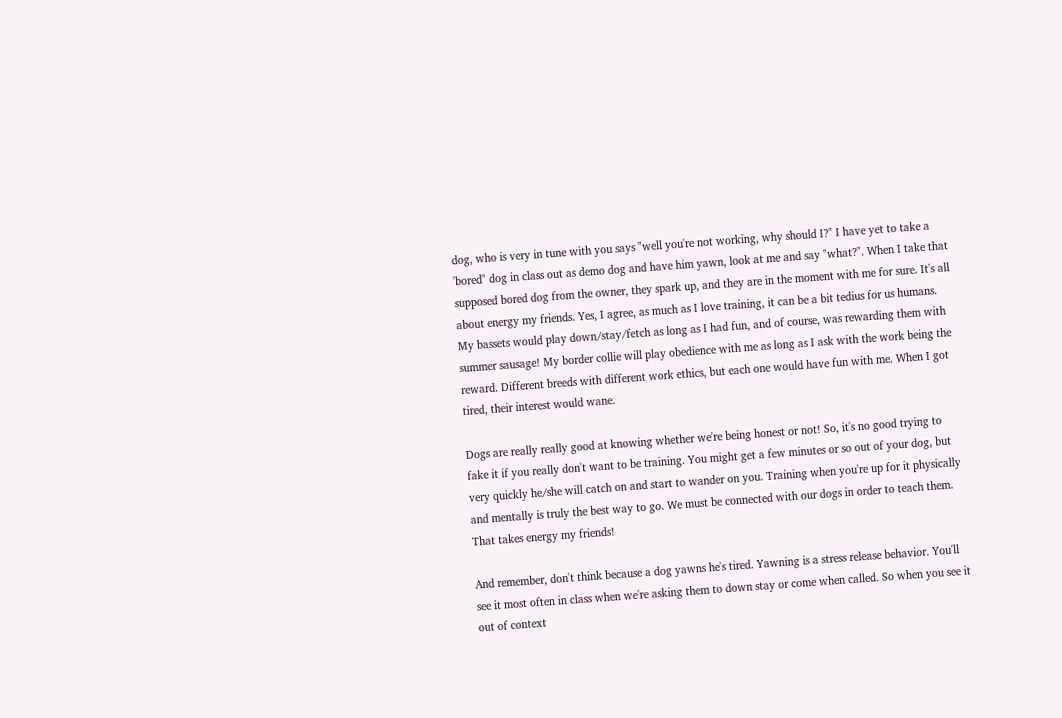dog, who is very in tune with you says "well you're not working, why should I?" I have yet to take a 'bored" dog in class out as demo dog and have him yawn, look at me and say "what?". When I take that supposed bored dog from the owner, they spark up, and they are in the moment with me for sure. It's all about energy my friends. Yes, I agree, as much as I love training, it can be a bit tedius for us humans. My bassets would play down/stay/fetch as long as I had fun, and of course, was rewarding them with summer sausage! My border collie will play obedience with me as long as I ask with the work being the reward. Different breeds with different work ethics, but each one would have fun with me. When I got tired, their interest would wane.

Dogs are really really good at knowing whether we're being honest or not! So, it's no good trying to fake it if you really don't want to be training. You might get a few minutes or so out of your dog, but very quickly he/she will catch on and start to wander on you. Training when you're up for it physically and mentally is truly the best way to go. We must be connected with our dogs in order to teach them. That takes energy my friends!

And remember, don't think because a dog yawns he's tired. Yawning is a stress release behavior. You'll see it most often in class when we're asking them to down stay or come when called. So when you see it out of context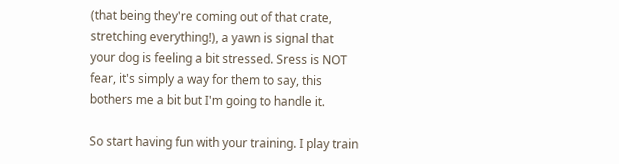(that being they're coming out of that crate, stretching everything!), a yawn is signal that your dog is feeling a bit stressed. Sress is NOT fear, it's simply a way for them to say, this bothers me a bit but I'm going to handle it.

So start having fun with your training. I play train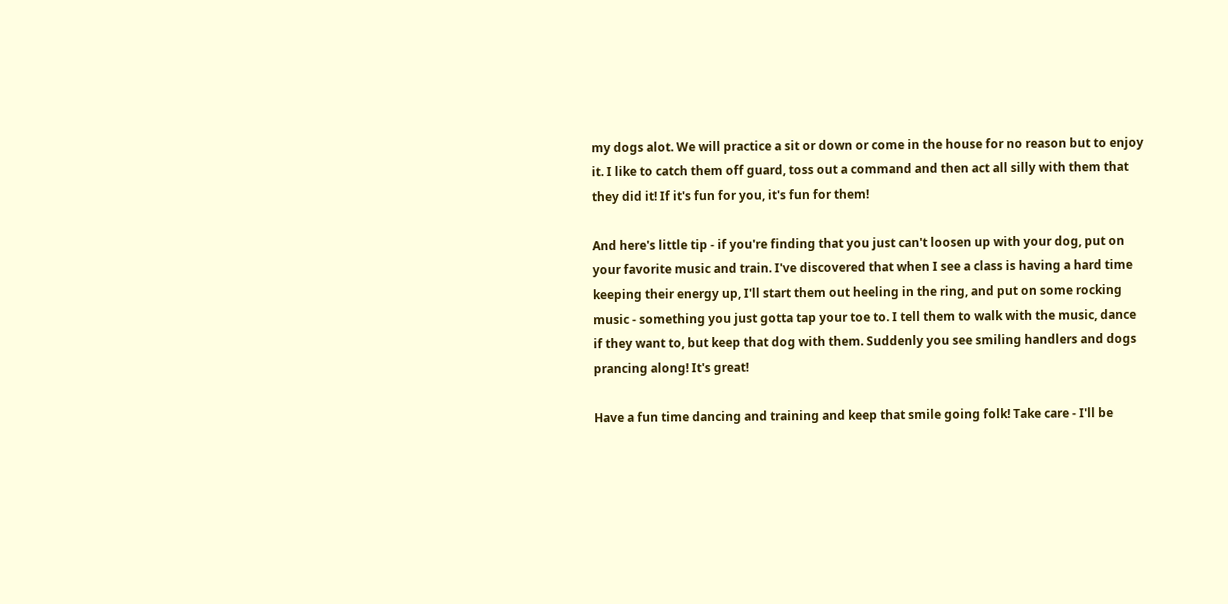my dogs alot. We will practice a sit or down or come in the house for no reason but to enjoy it. I like to catch them off guard, toss out a command and then act all silly with them that they did it! If it's fun for you, it's fun for them!

And here's little tip - if you're finding that you just can't loosen up with your dog, put on your favorite music and train. I've discovered that when I see a class is having a hard time keeping their energy up, I'll start them out heeling in the ring, and put on some rocking music - something you just gotta tap your toe to. I tell them to walk with the music, dance if they want to, but keep that dog with them. Suddenly you see smiling handlers and dogs prancing along! It's great!

Have a fun time dancing and training and keep that smile going folk! Take care - I'll be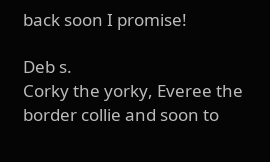back soon I promise!

Deb s.
Corky the yorky, Everee the border collie and soon to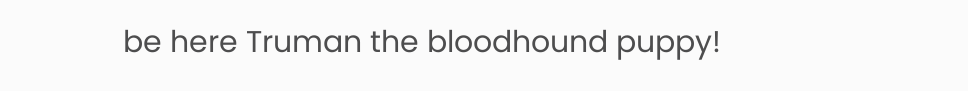be here Truman the bloodhound puppy!